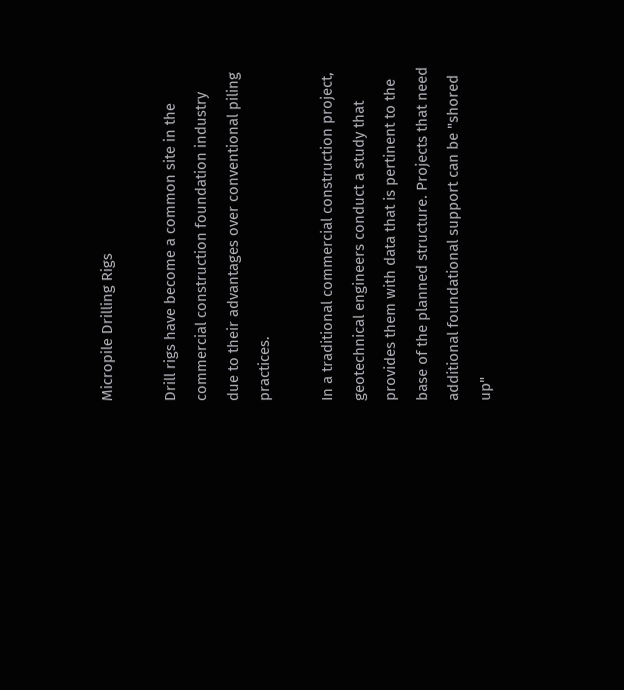Micropile Drilling Rigs

Drill rigs have become a common site in the commercial construction foundation industry due to their advantages over conventional piling practices.

In a traditional commercial construction project, geotechnical engineers conduct a study that provides them with data that is pertinent to the base of the planned structure. Projects that need additional foundational support can be "shored up"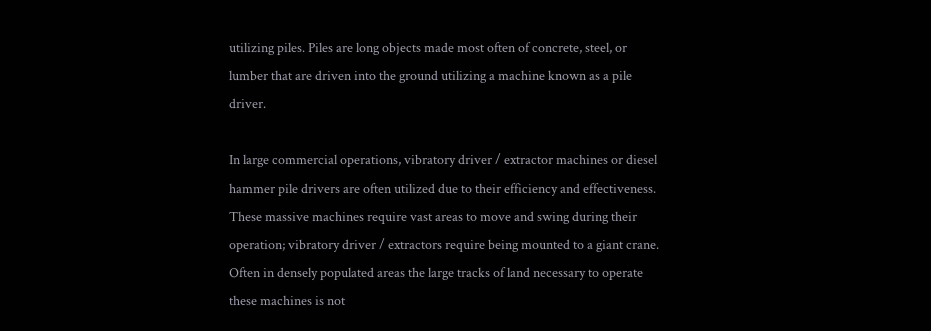utilizing piles. Piles are long objects made most often of concrete, steel, or lumber that are driven into the ground utilizing a machine known as a pile driver.

In large commercial operations, vibratory driver / extractor machines or diesel hammer pile drivers are often utilized due to their efficiency and effectiveness. These massive machines require vast areas to move and swing during their operation; vibratory driver / extractors require being mounted to a giant crane. Often in densely populated areas the large tracks of land necessary to operate these machines is not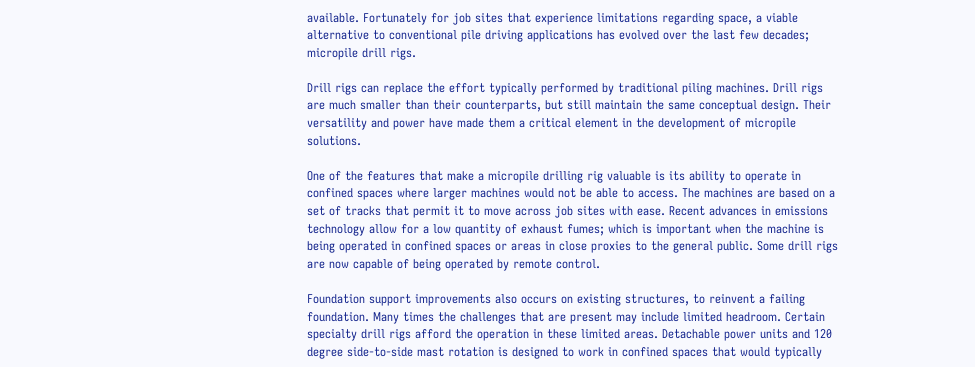available. Fortunately for job sites that experience limitations regarding space, a viable alternative to conventional pile driving applications has evolved over the last few decades; micropile drill rigs.

Drill rigs can replace the effort typically performed by traditional piling machines. Drill rigs are much smaller than their counterparts, but still maintain the same conceptual design. Their versatility and power have made them a critical element in the development of micropile solutions.

One of the features that make a micropile drilling rig valuable is its ability to operate in confined spaces where larger machines would not be able to access. The machines are based on a set of tracks that permit it to move across job sites with ease. Recent advances in emissions technology allow for a low quantity of exhaust fumes; which is important when the machine is being operated in confined spaces or areas in close proxies to the general public. Some drill rigs are now capable of being operated by remote control.

Foundation support improvements also occurs on existing structures, to reinvent a failing foundation. Many times the challenges that are present may include limited headroom. Certain specialty drill rigs afford the operation in these limited areas. Detachable power units and 120 degree side-to-side mast rotation is designed to work in confined spaces that would typically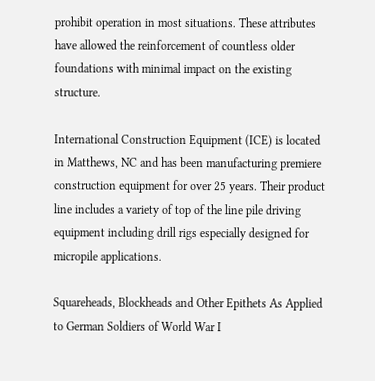prohibit operation in most situations. These attributes have allowed the reinforcement of countless older foundations with minimal impact on the existing structure.

International Construction Equipment (ICE) is located in Matthews, NC and has been manufacturing premiere construction equipment for over 25 years. Their product line includes a variety of top of the line pile driving equipment including drill rigs especially designed for micropile applications.

Squareheads, Blockheads and Other Epithets As Applied to German Soldiers of World War I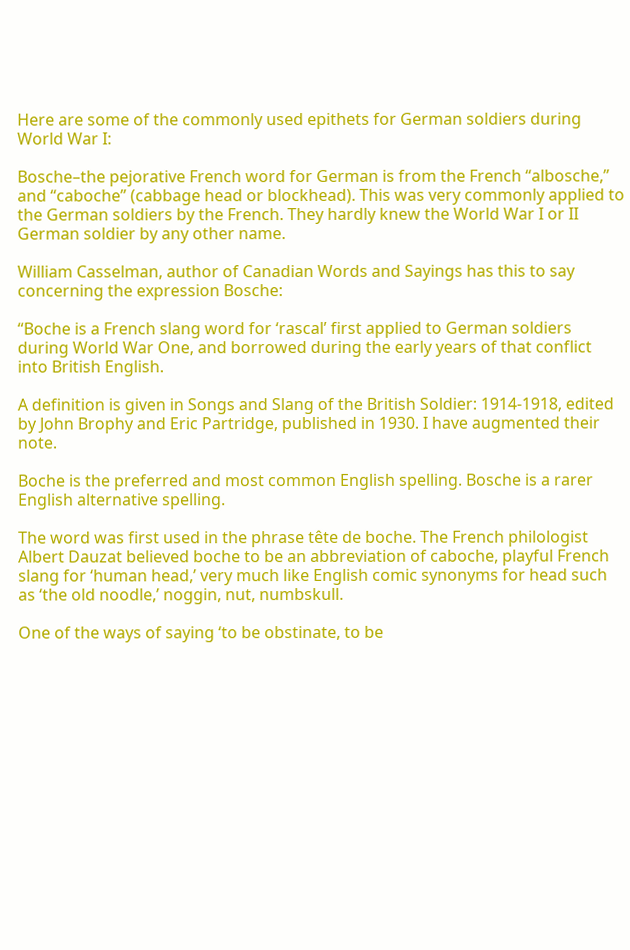Here are some of the commonly used epithets for German soldiers during World War I:

Bosche–the pejorative French word for German is from the French “albosche,” and “caboche” (cabbage head or blockhead). This was very commonly applied to the German soldiers by the French. They hardly knew the World War I or II German soldier by any other name.

William Casselman, author of Canadian Words and Sayings has this to say concerning the expression Bosche:

“Boche is a French slang word for ‘rascal’ first applied to German soldiers during World War One, and borrowed during the early years of that conflict into British English.

A definition is given in Songs and Slang of the British Soldier: 1914-1918, edited by John Brophy and Eric Partridge, published in 1930. I have augmented their note.

Boche is the preferred and most common English spelling. Bosche is a rarer English alternative spelling.

The word was first used in the phrase tête de boche. The French philologist Albert Dauzat believed boche to be an abbreviation of caboche, playful French slang for ‘human head,’ very much like English comic synonyms for head such as ‘the old noodle,’ noggin, nut, numbskull.

One of the ways of saying ‘to be obstinate, to be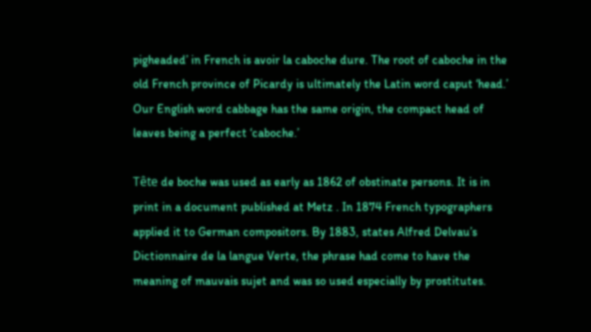pigheaded’ in French is avoir la caboche dure. The root of caboche in the old French province of Picardy is ultimately the Latin word caput ‘head.’ Our English word cabbage has the same origin, the compact head of leaves being a perfect ‘caboche.’

Tête de boche was used as early as 1862 of obstinate persons. It is in print in a document published at Metz . In 1874 French typographers applied it to German compositors. By 1883, states Alfred Delvau’s Dictionnaire de la langue Verte, the phrase had come to have the meaning of mauvais sujet and was so used especially by prostitutes.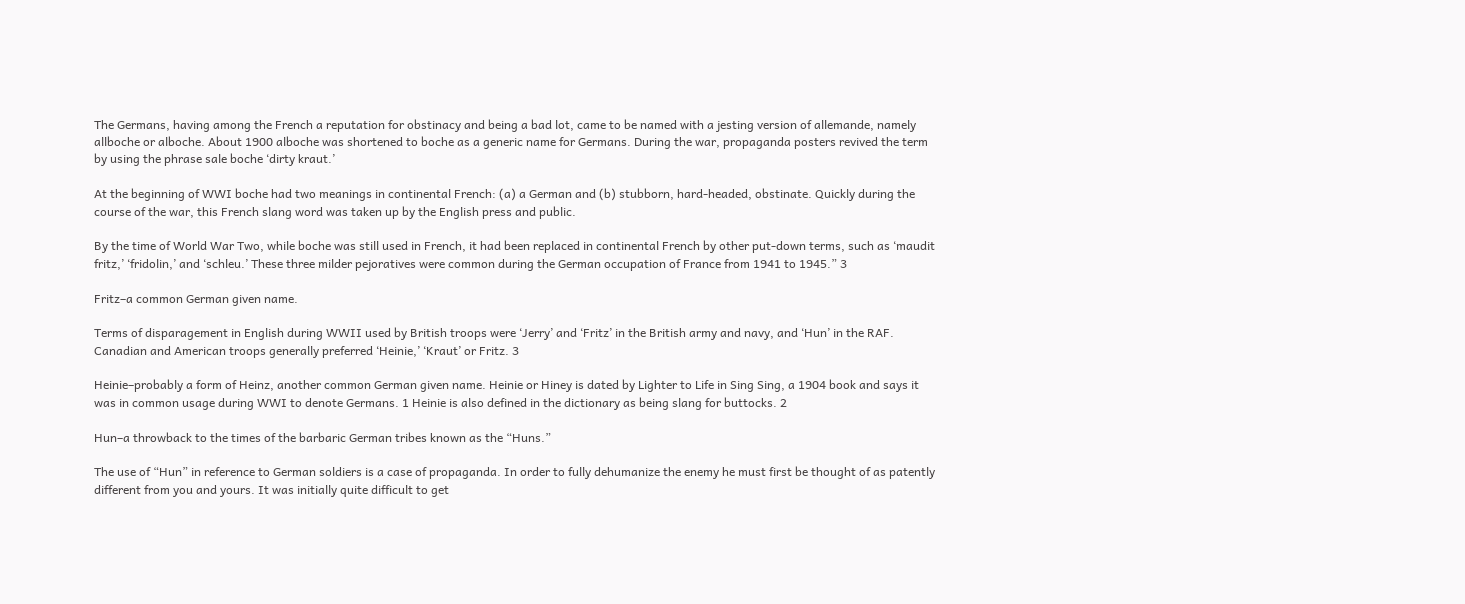The Germans, having among the French a reputation for obstinacy and being a bad lot, came to be named with a jesting version of allemande, namely allboche or alboche. About 1900 alboche was shortened to boche as a generic name for Germans. During the war, propaganda posters revived the term by using the phrase sale boche ‘dirty kraut.’

At the beginning of WWI boche had two meanings in continental French: (a) a German and (b) stubborn, hard-headed, obstinate. Quickly during the course of the war, this French slang word was taken up by the English press and public.

By the time of World War Two, while boche was still used in French, it had been replaced in continental French by other put-down terms, such as ‘maudit fritz,’ ‘fridolin,’ and ‘schleu.’ These three milder pejoratives were common during the German occupation of France from 1941 to 1945.” 3

Fritz–a common German given name.

Terms of disparagement in English during WWII used by British troops were ‘Jerry’ and ‘Fritz’ in the British army and navy, and ‘Hun’ in the RAF. Canadian and American troops generally preferred ‘Heinie,’ ‘Kraut’ or Fritz. 3

Heinie–probably a form of Heinz, another common German given name. Heinie or Hiney is dated by Lighter to Life in Sing Sing, a 1904 book and says it was in common usage during WWI to denote Germans. 1 Heinie is also defined in the dictionary as being slang for buttocks. 2

Hun–a throwback to the times of the barbaric German tribes known as the “Huns.”

The use of “Hun” in reference to German soldiers is a case of propaganda. In order to fully dehumanize the enemy he must first be thought of as patently different from you and yours. It was initially quite difficult to get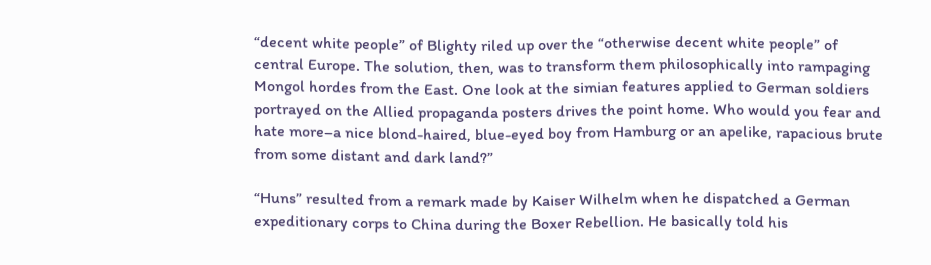“decent white people” of Blighty riled up over the “otherwise decent white people” of central Europe. The solution, then, was to transform them philosophically into rampaging Mongol hordes from the East. One look at the simian features applied to German soldiers portrayed on the Allied propaganda posters drives the point home. Who would you fear and hate more–a nice blond-haired, blue-eyed boy from Hamburg or an apelike, rapacious brute from some distant and dark land?”

“Huns” resulted from a remark made by Kaiser Wilhelm when he dispatched a German expeditionary corps to China during the Boxer Rebellion. He basically told his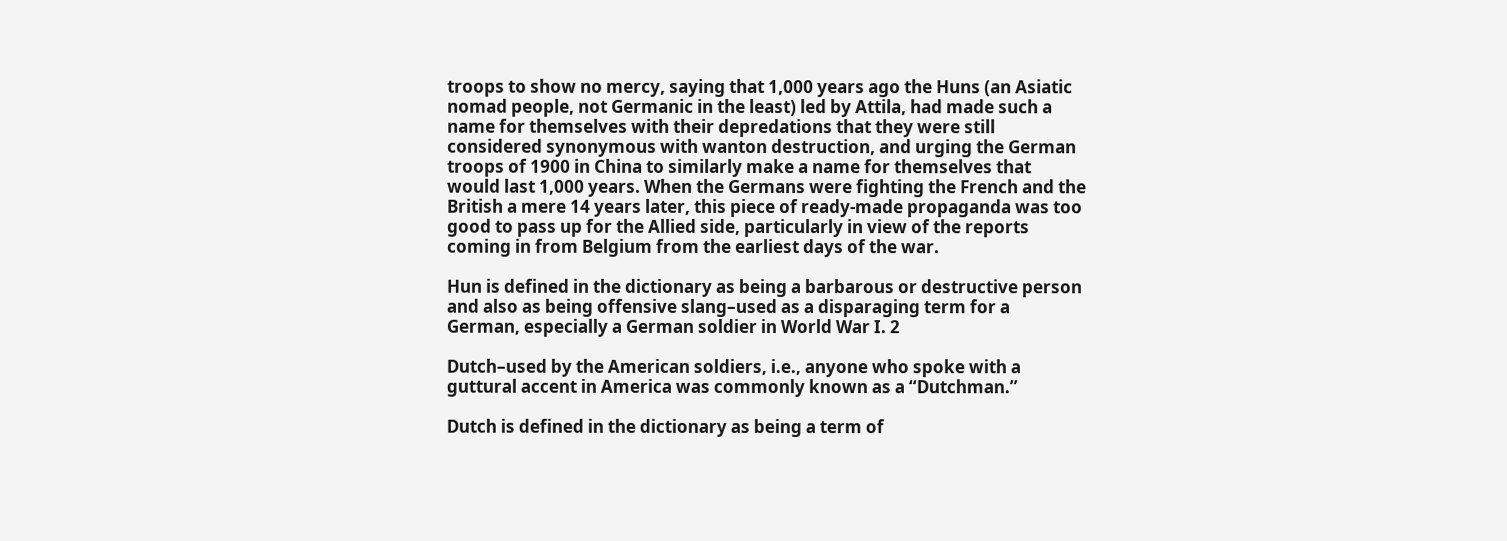troops to show no mercy, saying that 1,000 years ago the Huns (an Asiatic nomad people, not Germanic in the least) led by Attila, had made such a name for themselves with their depredations that they were still considered synonymous with wanton destruction, and urging the German troops of 1900 in China to similarly make a name for themselves that would last 1,000 years. When the Germans were fighting the French and the British a mere 14 years later, this piece of ready-made propaganda was too good to pass up for the Allied side, particularly in view of the reports coming in from Belgium from the earliest days of the war.

Hun is defined in the dictionary as being a barbarous or destructive person and also as being offensive slang–used as a disparaging term for a German, especially a German soldier in World War I. 2

Dutch–used by the American soldiers, i.e., anyone who spoke with a guttural accent in America was commonly known as a “Dutchman.”

Dutch is defined in the dictionary as being a term of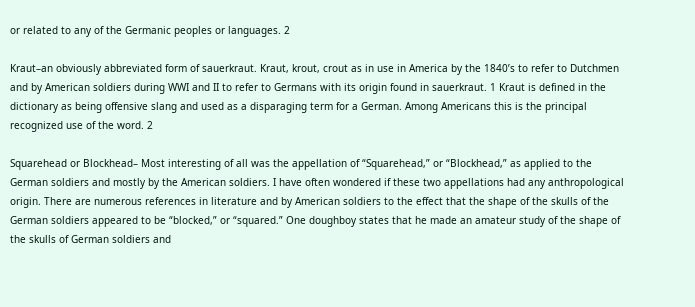or related to any of the Germanic peoples or languages. 2

Kraut–an obviously abbreviated form of sauerkraut. Kraut, krout, crout as in use in America by the 1840’s to refer to Dutchmen and by American soldiers during WWI and II to refer to Germans with its origin found in sauerkraut. 1 Kraut is defined in the dictionary as being offensive slang and used as a disparaging term for a German. Among Americans this is the principal recognized use of the word. 2

Squarehead or Blockhead– Most interesting of all was the appellation of “Squarehead,” or “Blockhead,” as applied to the German soldiers and mostly by the American soldiers. I have often wondered if these two appellations had any anthropological origin. There are numerous references in literature and by American soldiers to the effect that the shape of the skulls of the German soldiers appeared to be “blocked,” or “squared.” One doughboy states that he made an amateur study of the shape of the skulls of German soldiers and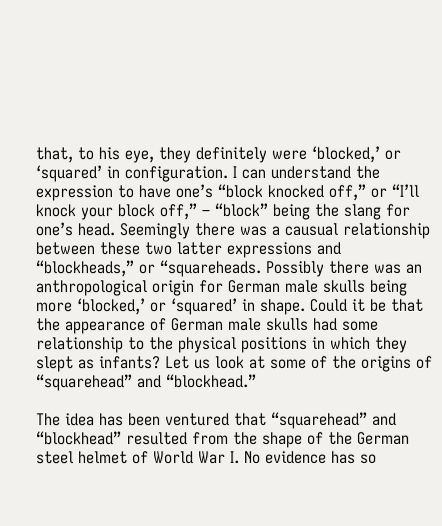that, to his eye, they definitely were ‘blocked,’ or ‘squared’ in configuration. I can understand the expression to have one’s “block knocked off,” or “I’ll knock your block off,” – “block” being the slang for one’s head. Seemingly there was a causual relationship between these two latter expressions and “blockheads,” or “squareheads. Possibly there was an anthropological origin for German male skulls being more ‘blocked,’ or ‘squared’ in shape. Could it be that the appearance of German male skulls had some relationship to the physical positions in which they slept as infants? Let us look at some of the origins of “squarehead” and “blockhead.”

The idea has been ventured that “squarehead” and “blockhead” resulted from the shape of the German steel helmet of World War I. No evidence has so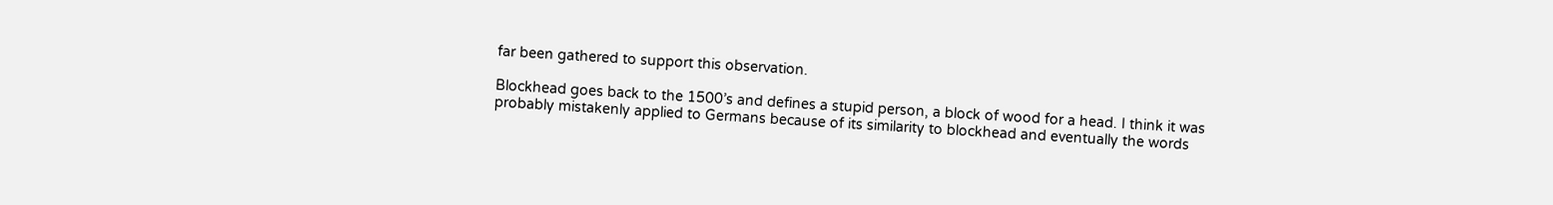far been gathered to support this observation.

Blockhead goes back to the 1500’s and defines a stupid person, a block of wood for a head. I think it was probably mistakenly applied to Germans because of its similarity to blockhead and eventually the words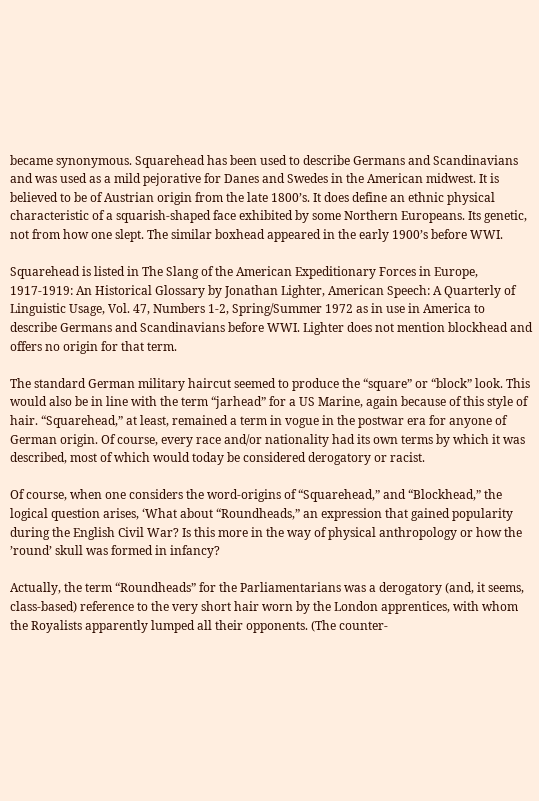became synonymous. Squarehead has been used to describe Germans and Scandinavians and was used as a mild pejorative for Danes and Swedes in the American midwest. It is believed to be of Austrian origin from the late 1800’s. It does define an ethnic physical characteristic of a squarish-shaped face exhibited by some Northern Europeans. Its genetic, not from how one slept. The similar boxhead appeared in the early 1900’s before WWI.

Squarehead is listed in The Slang of the American Expeditionary Forces in Europe, 1917-1919: An Historical Glossary by Jonathan Lighter, American Speech: A Quarterly of Linguistic Usage, Vol. 47, Numbers 1-2, Spring/Summer 1972 as in use in America to describe Germans and Scandinavians before WWI. Lighter does not mention blockhead and offers no origin for that term.

The standard German military haircut seemed to produce the “square” or “block” look. This would also be in line with the term “jarhead” for a US Marine, again because of this style of hair. “Squarehead,” at least, remained a term in vogue in the postwar era for anyone of German origin. Of course, every race and/or nationality had its own terms by which it was described, most of which would today be considered derogatory or racist.

Of course, when one considers the word-origins of “Squarehead,” and “Blockhead,” the logical question arises, ‘What about “Roundheads,” an expression that gained popularity during the English Civil War? Is this more in the way of physical anthropology or how the ’round’ skull was formed in infancy?

Actually, the term “Roundheads” for the Parliamentarians was a derogatory (and, it seems, class-based) reference to the very short hair worn by the London apprentices, with whom the Royalists apparently lumped all their opponents. (The counter-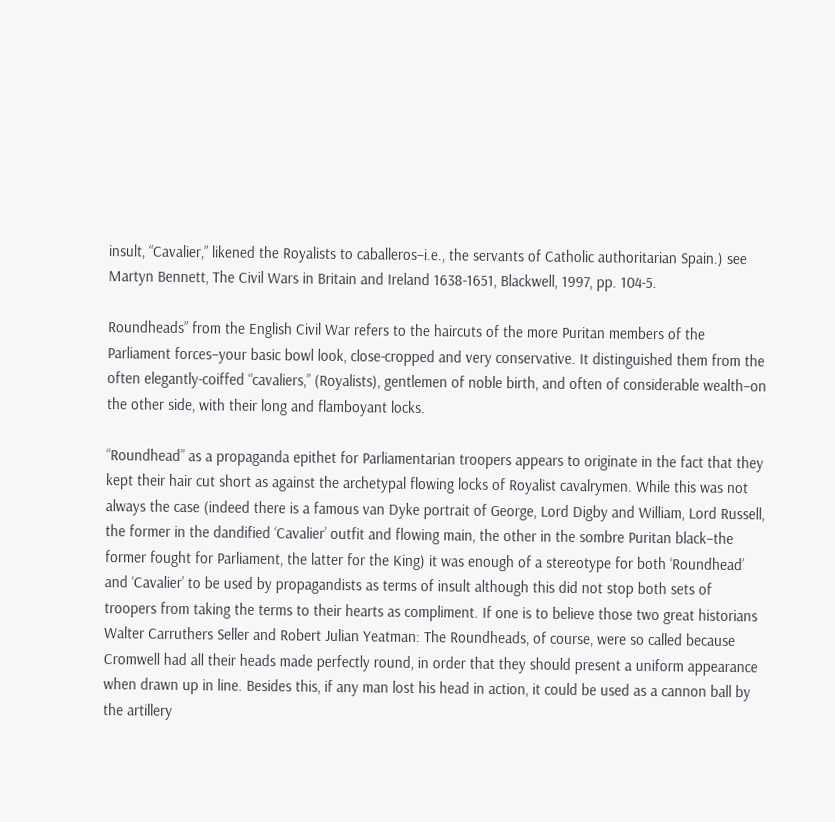insult, “Cavalier,” likened the Royalists to caballeros–i.e., the servants of Catholic authoritarian Spain.) see Martyn Bennett, The Civil Wars in Britain and Ireland 1638-1651, Blackwell, 1997, pp. 104-5.

Roundheads” from the English Civil War refers to the haircuts of the more Puritan members of the Parliament forces–your basic bowl look, close-cropped and very conservative. It distinguished them from the often elegantly-coiffed “cavaliers,” (Royalists), gentlemen of noble birth, and often of considerable wealth–on the other side, with their long and flamboyant locks.

“Roundhead” as a propaganda epithet for Parliamentarian troopers appears to originate in the fact that they kept their hair cut short as against the archetypal flowing locks of Royalist cavalrymen. While this was not always the case (indeed there is a famous van Dyke portrait of George, Lord Digby and William, Lord Russell, the former in the dandified ‘Cavalier’ outfit and flowing main, the other in the sombre Puritan black–the former fought for Parliament, the latter for the King) it was enough of a stereotype for both ‘Roundhead’ and ‘Cavalier’ to be used by propagandists as terms of insult although this did not stop both sets of troopers from taking the terms to their hearts as compliment. If one is to believe those two great historians Walter Carruthers Seller and Robert Julian Yeatman: The Roundheads, of course, were so called because Cromwell had all their heads made perfectly round, in order that they should present a uniform appearance when drawn up in line. Besides this, if any man lost his head in action, it could be used as a cannon ball by the artillery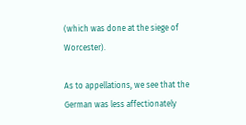(which was done at the siege of Worcester).

As to appellations, we see that the German was less affectionately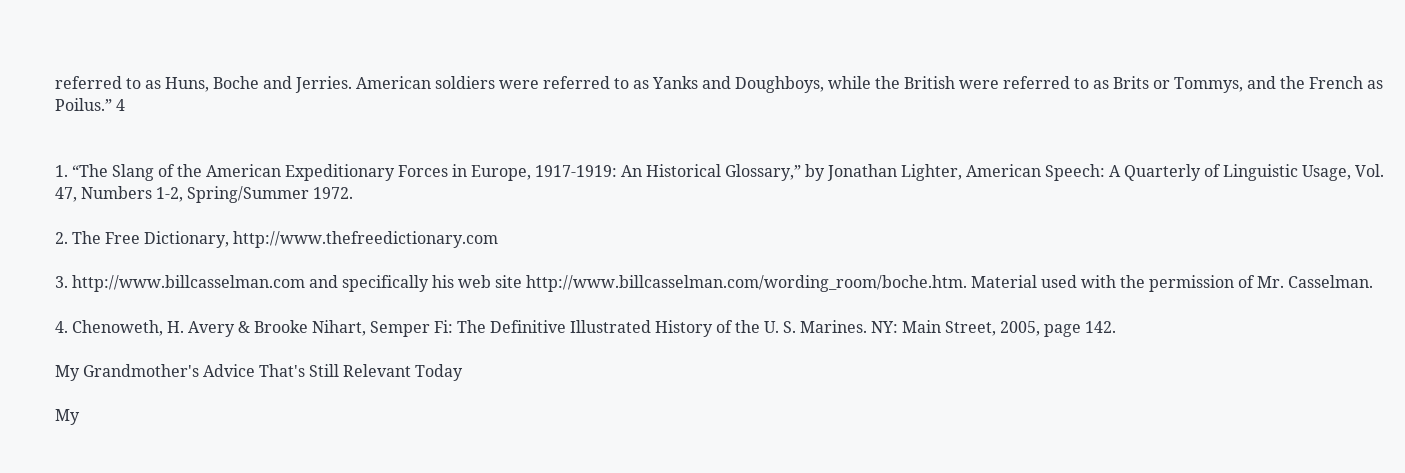referred to as Huns, Boche and Jerries. American soldiers were referred to as Yanks and Doughboys, while the British were referred to as Brits or Tommys, and the French as Poilus.” 4


1. “The Slang of the American Expeditionary Forces in Europe, 1917-1919: An Historical Glossary,” by Jonathan Lighter, American Speech: A Quarterly of Linguistic Usage, Vol. 47, Numbers 1-2, Spring/Summer 1972.

2. The Free Dictionary, http://www.thefreedictionary.com

3. http://www.billcasselman.com and specifically his web site http://www.billcasselman.com/wording_room/boche.htm. Material used with the permission of Mr. Casselman.

4. Chenoweth, H. Avery & Brooke Nihart, Semper Fi: The Definitive Illustrated History of the U. S. Marines. NY: Main Street, 2005, page 142.

My Grandmother's Advice That's Still Relevant Today

My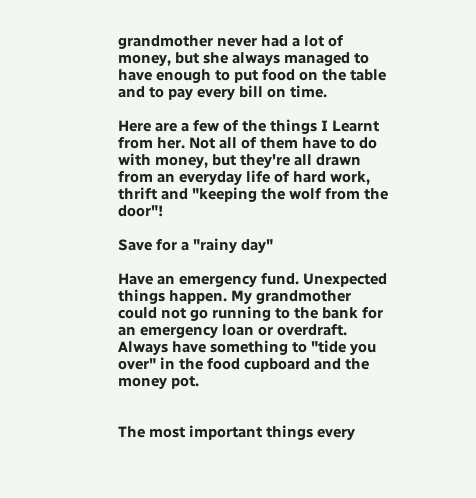grandmother never had a lot of money, but she always managed to have enough to put food on the table and to pay every bill on time.

Here are a few of the things I Learnt from her. Not all of them have to do with money, but they're all drawn from an everyday life of hard work, thrift and "keeping the wolf from the door"!

Save for a "rainy day"

Have an emergency fund. Unexpected things happen. My grandmother could not go running to the bank for an emergency loan or overdraft. Always have something to "tide you over" in the food cupboard and the money pot.


The most important things every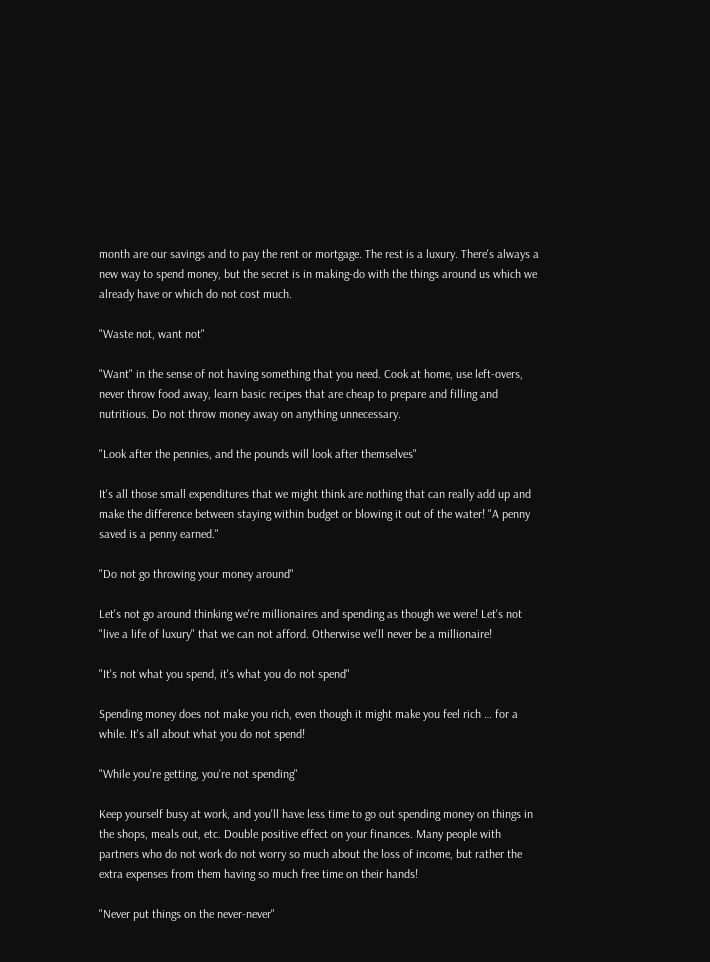month are our savings and to pay the rent or mortgage. The rest is a luxury. There's always a new way to spend money, but the secret is in making-do with the things around us which we already have or which do not cost much.

"Waste not, want not"

"Want" in the sense of not having something that you need. Cook at home, use left-overs, never throw food away, learn basic recipes that are cheap to prepare and filling and nutritious. Do not throw money away on anything unnecessary.

"Look after the pennies, and the pounds will look after themselves"

It's all those small expenditures that we might think are nothing that can really add up and make the difference between staying within budget or blowing it out of the water! "A penny saved is a penny earned."

"Do not go throwing your money around"

Let's not go around thinking we're millionaires and spending as though we were! Let's not "live a life of luxury" that we can not afford. Otherwise we'll never be a millionaire!

"It's not what you spend, it's what you do not spend"

Spending money does not make you rich, even though it might make you feel rich … for a while. It's all about what you do not spend!

"While you're getting, you're not spending"

Keep yourself busy at work, and you'll have less time to go out spending money on things in the shops, meals out, etc. Double positive effect on your finances. Many people with partners who do not work do not worry so much about the loss of income, but rather the extra expenses from them having so much free time on their hands!

"Never put things on the never-never"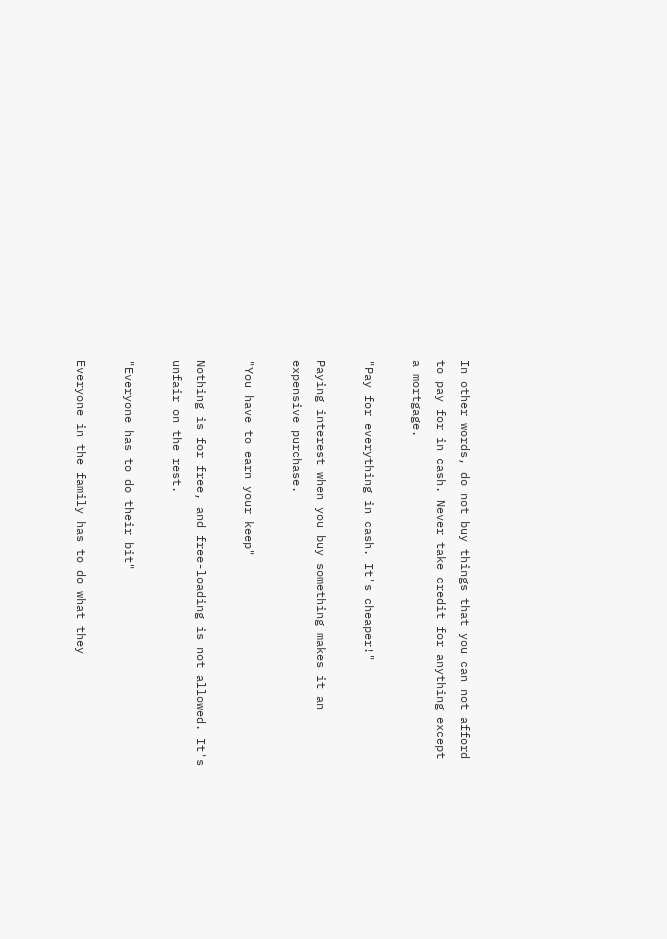In other words, do not buy things that you can not afford to pay for in cash. Never take credit for anything except a mortgage.

"Pay for everything in cash. It's cheaper!"

Paying interest when you buy something makes it an expensive purchase.

"You have to earn your keep"

Nothing is for free, and free-loading is not allowed. It's unfair on the rest.

"Everyone has to do their bit"

Everyone in the family has to do what they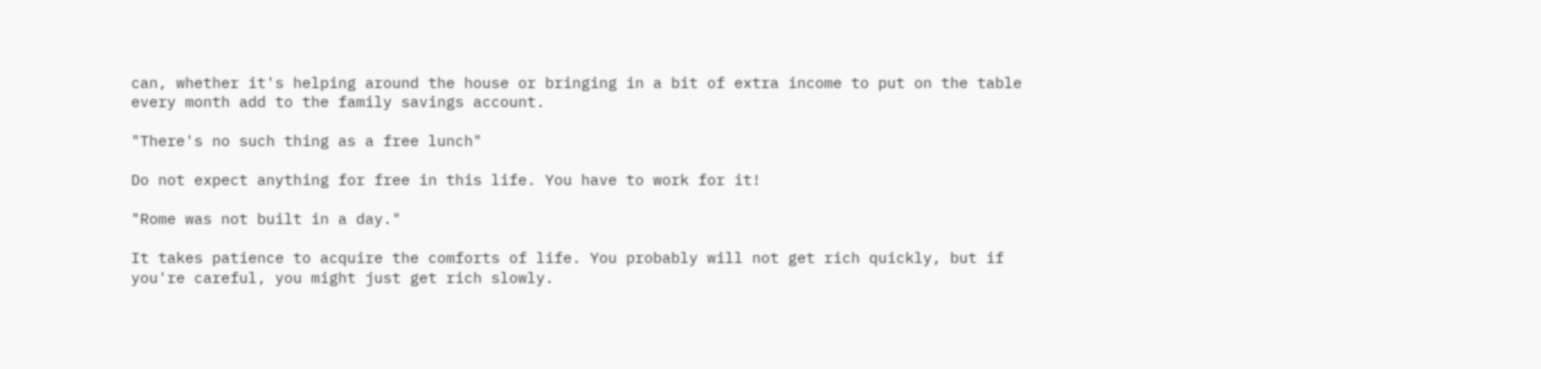can, whether it's helping around the house or bringing in a bit of extra income to put on the table every month add to the family savings account.

"There's no such thing as a free lunch"

Do not expect anything for free in this life. You have to work for it!

"Rome was not built in a day."

It takes patience to acquire the comforts of life. You probably will not get rich quickly, but if you're careful, you might just get rich slowly.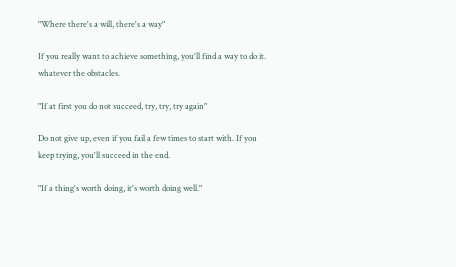"Where there's a will, there's a way"

If you really want to achieve something, you'll find a way to do it. whatever the obstacles.

"If at first you do not succeed, try, try, try again"

Do not give up, even if you fail a few times to start with. If you keep trying, you'll succeed in the end.

"If a thing's worth doing, it's worth doing well."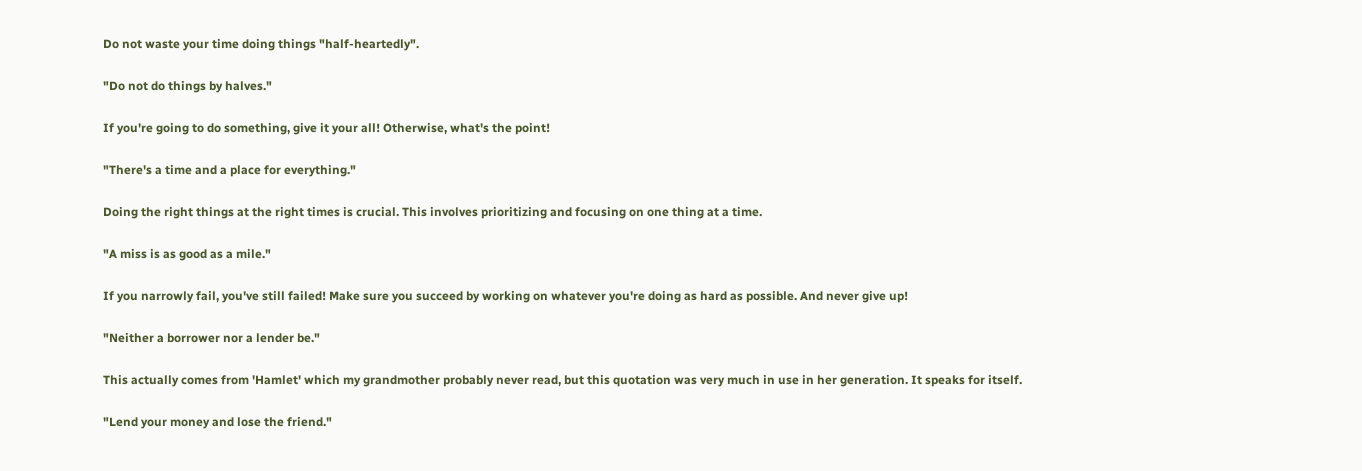Do not waste your time doing things "half-heartedly".

"Do not do things by halves."

If you're going to do something, give it your all! Otherwise, what's the point!

"There's a time and a place for everything."

Doing the right things at the right times is crucial. This involves prioritizing and focusing on one thing at a time.

"A miss is as good as a mile."

If you narrowly fail, you've still failed! Make sure you succeed by working on whatever you're doing as hard as possible. And never give up!

"Neither a borrower nor a lender be."

This actually comes from 'Hamlet' which my grandmother probably never read, but this quotation was very much in use in her generation. It speaks for itself.

"Lend your money and lose the friend."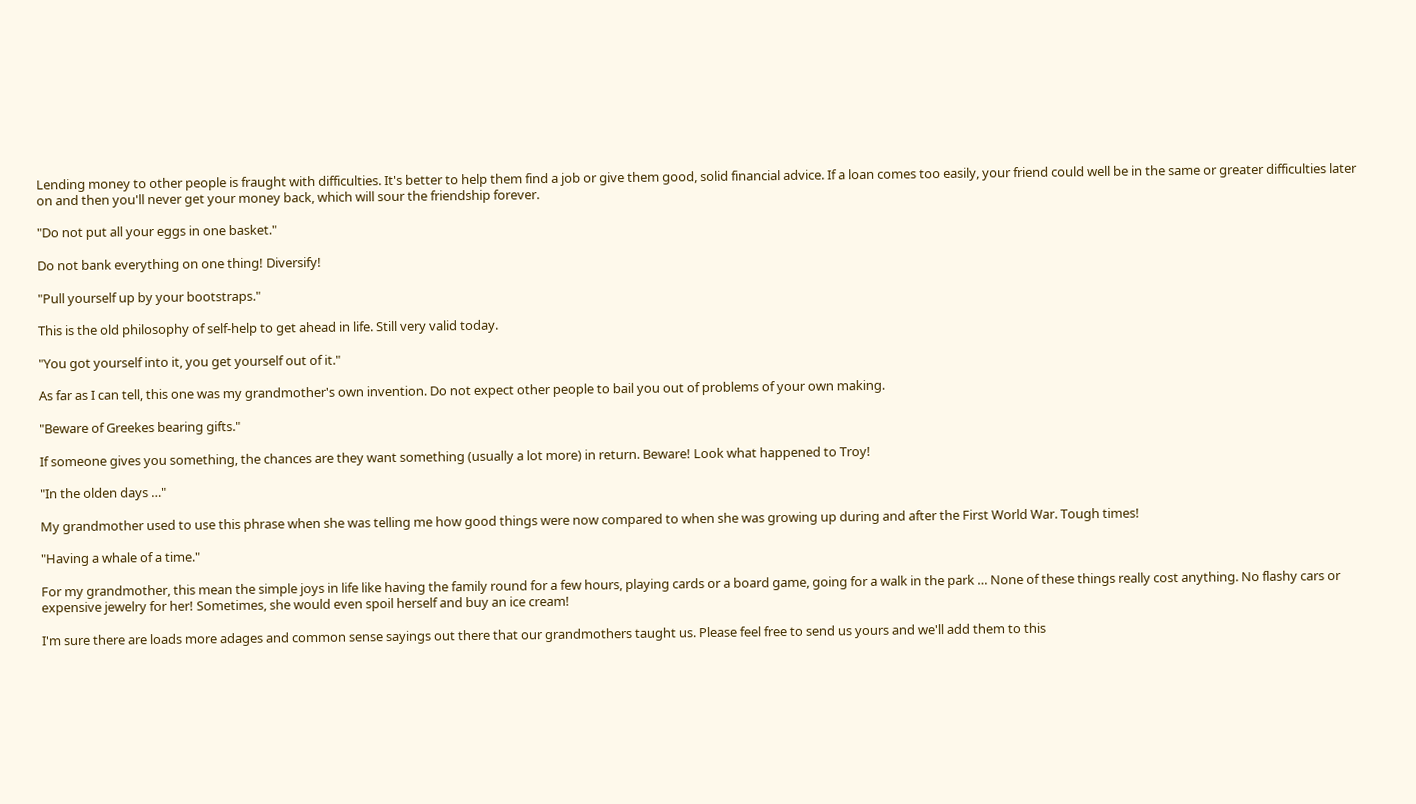Lending money to other people is fraught with difficulties. It's better to help them find a job or give them good, solid financial advice. If a loan comes too easily, your friend could well be in the same or greater difficulties later on and then you'll never get your money back, which will sour the friendship forever.

"Do not put all your eggs in one basket."

Do not bank everything on one thing! Diversify!

"Pull yourself up by your bootstraps."

This is the old philosophy of self-help to get ahead in life. Still very valid today.

"You got yourself into it, you get yourself out of it."

As far as I can tell, this one was my grandmother's own invention. Do not expect other people to bail you out of problems of your own making.

"Beware of Greekes bearing gifts."

If someone gives you something, the chances are they want something (usually a lot more) in return. Beware! Look what happened to Troy!

"In the olden days …"

My grandmother used to use this phrase when she was telling me how good things were now compared to when she was growing up during and after the First World War. Tough times!

"Having a whale of a time."

For my grandmother, this mean the simple joys in life like having the family round for a few hours, playing cards or a board game, going for a walk in the park … None of these things really cost anything. No flashy cars or expensive jewelry for her! Sometimes, she would even spoil herself and buy an ice cream!

I'm sure there are loads more adages and common sense sayings out there that our grandmothers taught us. Please feel free to send us yours and we'll add them to this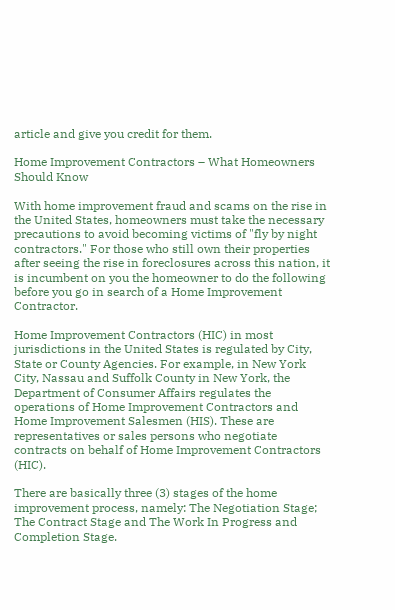article and give you credit for them.

Home Improvement Contractors – What Homeowners Should Know

With home improvement fraud and scams on the rise in the United States, homeowners must take the necessary precautions to avoid becoming victims of "fly by night contractors." For those who still own their properties after seeing the rise in foreclosures across this nation, it is incumbent on you the homeowner to do the following before you go in search of a Home Improvement Contractor.

Home Improvement Contractors (HIC) in most jurisdictions in the United States is regulated by City, State or County Agencies. For example, in New York City, Nassau and Suffolk County in New York, the Department of Consumer Affairs regulates the operations of Home Improvement Contractors and Home Improvement Salesmen (HIS). These are representatives or sales persons who negotiate contracts on behalf of Home Improvement Contractors (HIC).

There are basically three (3) stages of the home improvement process, namely: The Negotiation Stage; The Contract Stage and The Work In Progress and Completion Stage.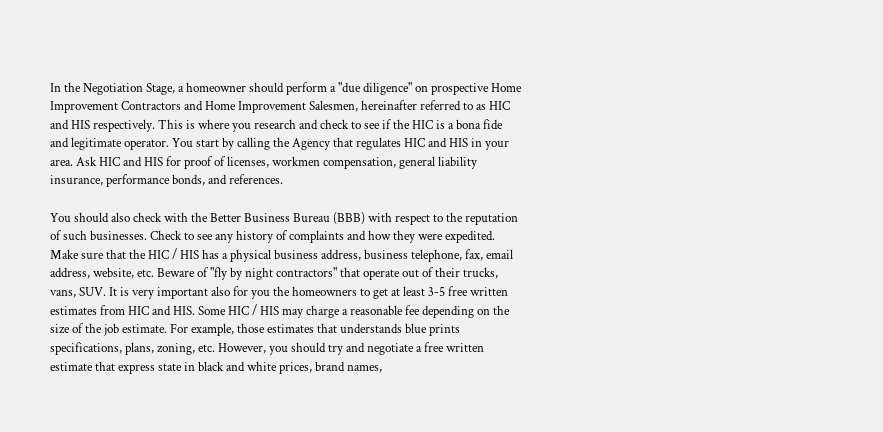In the Negotiation Stage, a homeowner should perform a "due diligence" on prospective Home Improvement Contractors and Home Improvement Salesmen, hereinafter referred to as HIC and HIS respectively. This is where you research and check to see if the HIC is a bona fide and legitimate operator. You start by calling the Agency that regulates HIC and HIS in your area. Ask HIC and HIS for proof of licenses, workmen compensation, general liability insurance, performance bonds, and references.

You should also check with the Better Business Bureau (BBB) with respect to the reputation of such businesses. Check to see any history of complaints and how they were expedited. Make sure that the HIC / HIS has a physical business address, business telephone, fax, email address, website, etc. Beware of "fly by night contractors" that operate out of their trucks, vans, SUV. It is very important also for you the homeowners to get at least 3-5 free written estimates from HIC and HIS. Some HIC / HIS may charge a reasonable fee depending on the size of the job estimate. For example, those estimates that understands blue prints specifications, plans, zoning, etc. However, you should try and negotiate a free written estimate that express state in black and white prices, brand names,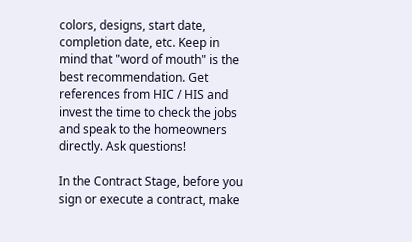colors, designs, start date, completion date, etc. Keep in mind that "word of mouth" is the best recommendation. Get references from HIC / HIS and invest the time to check the jobs and speak to the homeowners directly. Ask questions!

In the Contract Stage, before you sign or execute a contract, make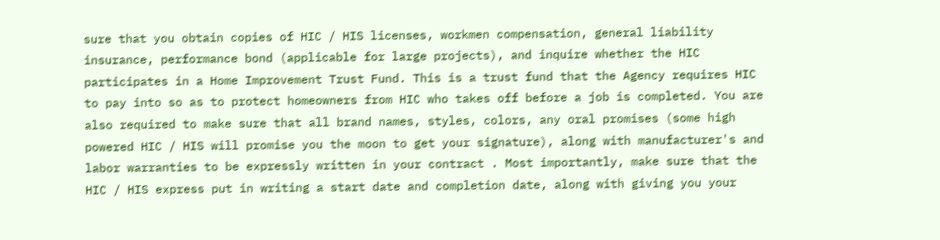sure that you obtain copies of HIC / HIS licenses, workmen compensation, general liability insurance, performance bond (applicable for large projects), and inquire whether the HIC participates in a Home Improvement Trust Fund. This is a trust fund that the Agency requires HIC to pay into so as to protect homeowners from HIC who takes off before a job is completed. You are also required to make sure that all brand names, styles, colors, any oral promises (some high powered HIC / HIS will promise you the moon to get your signature), along with manufacturer's and labor warranties to be expressly written in your contract . Most importantly, make sure that the HIC / HIS express put in writing a start date and completion date, along with giving you your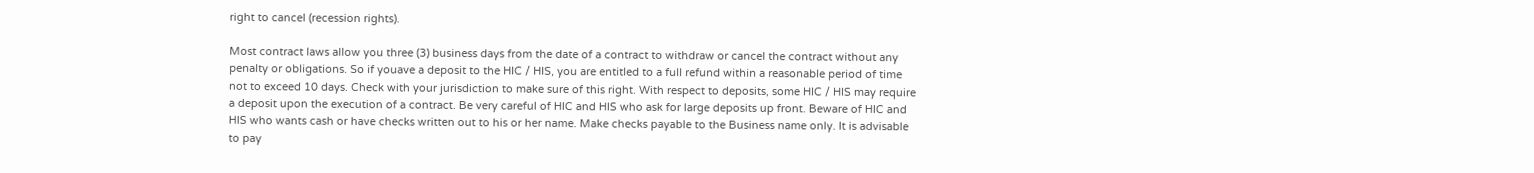right to cancel (recession rights).

Most contract laws allow you three (3) business days from the date of a contract to withdraw or cancel the contract without any penalty or obligations. So if youave a deposit to the HIC / HIS, you are entitled to a full refund within a reasonable period of time not to exceed 10 days. Check with your jurisdiction to make sure of this right. With respect to deposits, some HIC / HIS may require a deposit upon the execution of a contract. Be very careful of HIC and HIS who ask for large deposits up front. Beware of HIC and HIS who wants cash or have checks written out to his or her name. Make checks payable to the Business name only. It is advisable to pay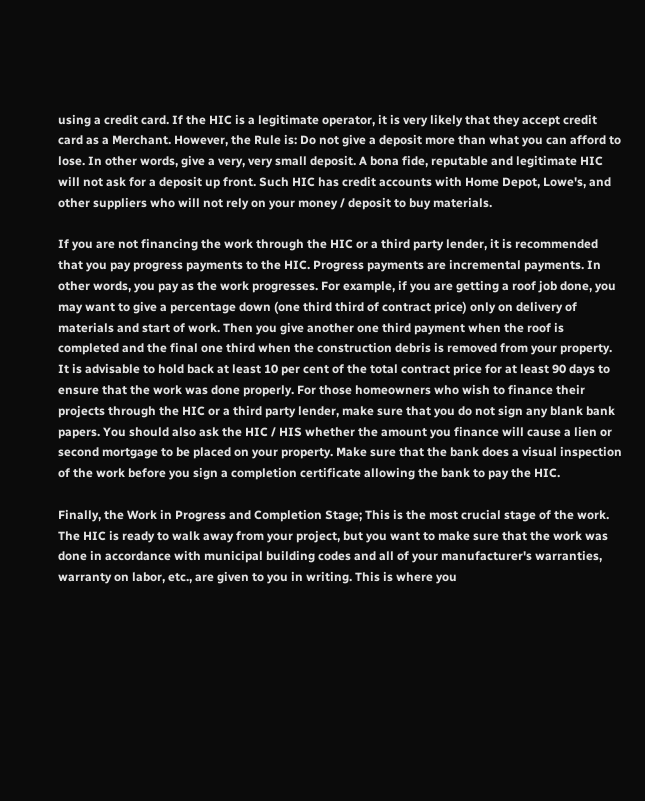using a credit card. If the HIC is a legitimate operator, it is very likely that they accept credit card as a Merchant. However, the Rule is: Do not give a deposit more than what you can afford to lose. In other words, give a very, very small deposit. A bona fide, reputable and legitimate HIC will not ask for a deposit up front. Such HIC has credit accounts with Home Depot, Lowe's, and other suppliers who will not rely on your money / deposit to buy materials.

If you are not financing the work through the HIC or a third party lender, it is recommended that you pay progress payments to the HIC. Progress payments are incremental payments. In other words, you pay as the work progresses. For example, if you are getting a roof job done, you may want to give a percentage down (one third third of contract price) only on delivery of materials and start of work. Then you give another one third payment when the roof is completed and the final one third when the construction debris is removed from your property. It is advisable to hold back at least 10 per cent of the total contract price for at least 90 days to ensure that the work was done properly. For those homeowners who wish to finance their projects through the HIC or a third party lender, make sure that you do not sign any blank bank papers. You should also ask the HIC / HIS whether the amount you finance will cause a lien or second mortgage to be placed on your property. Make sure that the bank does a visual inspection of the work before you sign a completion certificate allowing the bank to pay the HIC.

Finally, the Work in Progress and Completion Stage; This is the most crucial stage of the work. The HIC is ready to walk away from your project, but you want to make sure that the work was done in accordance with municipal building codes and all of your manufacturer's warranties, warranty on labor, etc., are given to you in writing. This is where you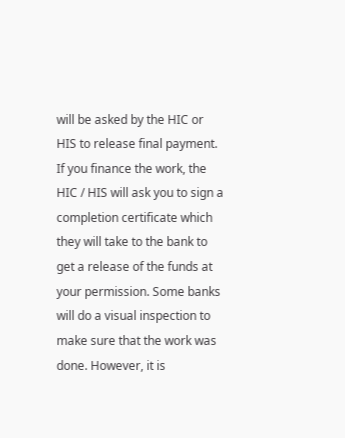will be asked by the HIC or HIS to release final payment. If you finance the work, the HIC / HIS will ask you to sign a completion certificate which they will take to the bank to get a release of the funds at your permission. Some banks will do a visual inspection to make sure that the work was done. However, it is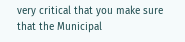very critical that you make sure that the Municipal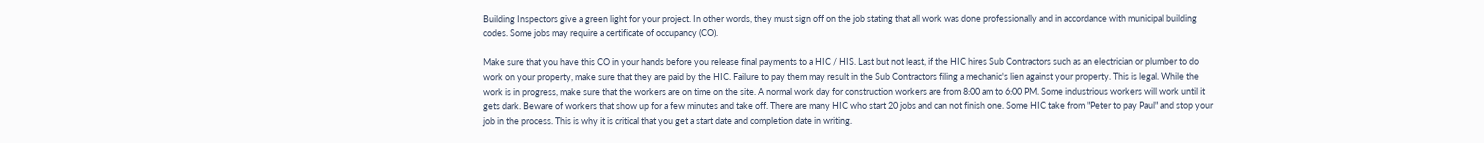Building Inspectors give a green light for your project. In other words, they must sign off on the job stating that all work was done professionally and in accordance with municipal building codes. Some jobs may require a certificate of occupancy (CO).

Make sure that you have this CO in your hands before you release final payments to a HIC / HIS. Last but not least, if the HIC hires Sub Contractors such as an electrician or plumber to do work on your property, make sure that they are paid by the HIC. Failure to pay them may result in the Sub Contractors filing a mechanic's lien against your property. This is legal. While the work is in progress, make sure that the workers are on time on the site. A normal work day for construction workers are from 8:00 am to 6:00 PM. Some industrious workers will work until it gets dark. Beware of workers that show up for a few minutes and take off. There are many HIC who start 20 jobs and can not finish one. Some HIC take from "Peter to pay Paul" and stop your job in the process. This is why it is critical that you get a start date and completion date in writing.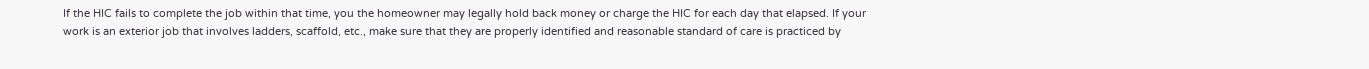If the HIC fails to complete the job within that time, you the homeowner may legally hold back money or charge the HIC for each day that elapsed. If your work is an exterior job that involves ladders, scaffold, etc., make sure that they are properly identified and reasonable standard of care is practiced by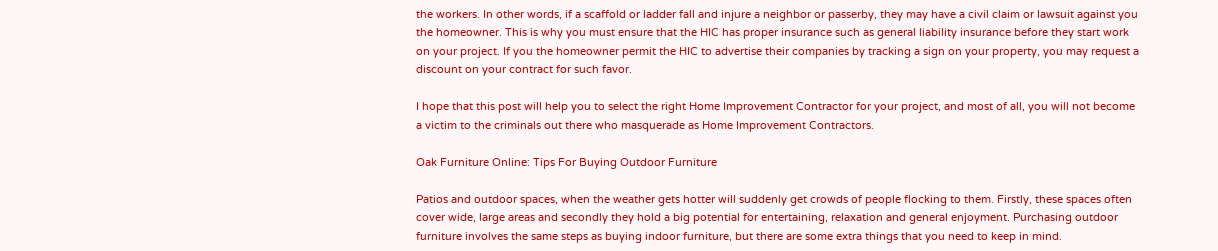the workers. In other words, if a scaffold or ladder fall and injure a neighbor or passerby, they may have a civil claim or lawsuit against you the homeowner. This is why you must ensure that the HIC has proper insurance such as general liability insurance before they start work on your project. If you the homeowner permit the HIC to advertise their companies by tracking a sign on your property, you may request a discount on your contract for such favor.

I hope that this post will help you to select the right Home Improvement Contractor for your project, and most of all, you will not become a victim to the criminals out there who masquerade as Home Improvement Contractors.

Oak Furniture Online: Tips For Buying Outdoor Furniture

Patios and outdoor spaces, when the weather gets hotter will suddenly get crowds of people flocking to them. Firstly, these spaces often cover wide, large areas and secondly they hold a big potential for entertaining, relaxation and general enjoyment. Purchasing outdoor furniture involves the same steps as buying indoor furniture, but there are some extra things that you need to keep in mind.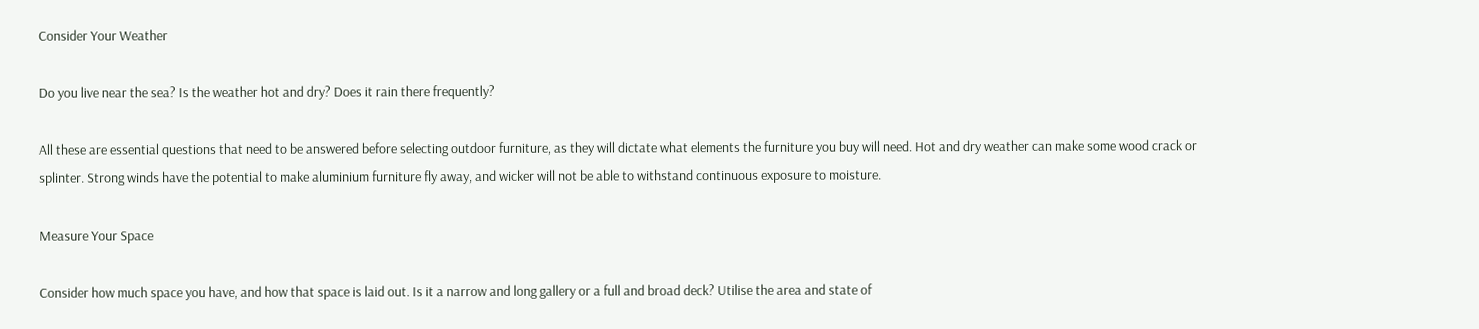Consider Your Weather

Do you live near the sea? Is the weather hot and dry? Does it rain there frequently?

All these are essential questions that need to be answered before selecting outdoor furniture, as they will dictate what elements the furniture you buy will need. Hot and dry weather can make some wood crack or splinter. Strong winds have the potential to make aluminium furniture fly away, and wicker will not be able to withstand continuous exposure to moisture.

Measure Your Space

Consider how much space you have, and how that space is laid out. Is it a narrow and long gallery or a full and broad deck? Utilise the area and state of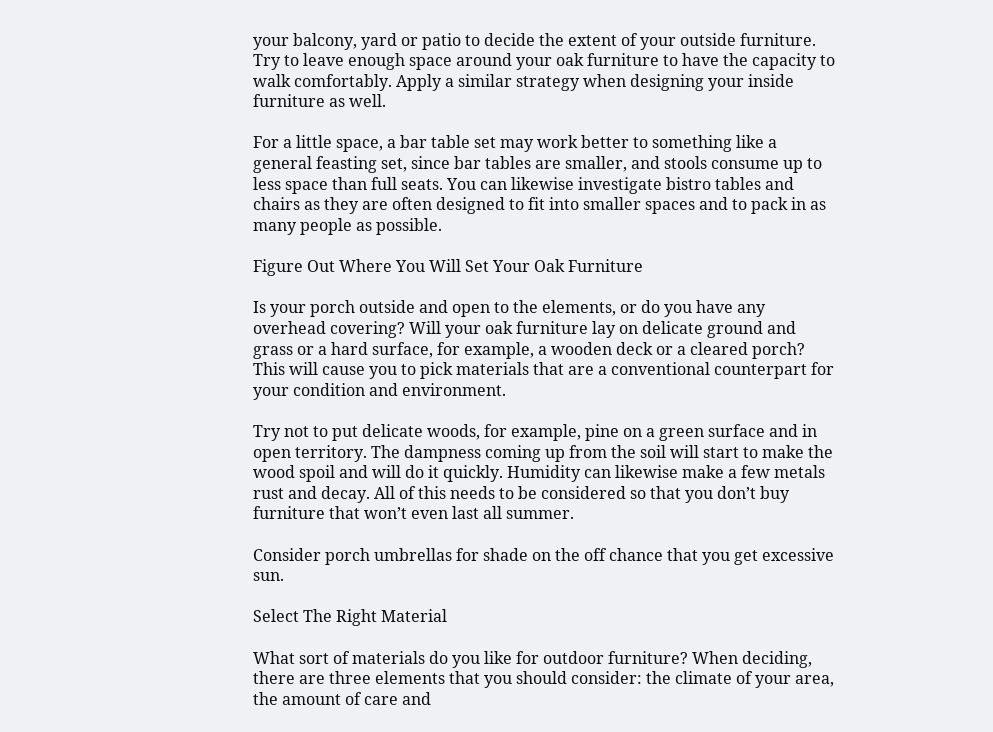your balcony, yard or patio to decide the extent of your outside furniture. Try to leave enough space around your oak furniture to have the capacity to walk comfortably. Apply a similar strategy when designing your inside furniture as well.

For a little space, a bar table set may work better to something like a general feasting set, since bar tables are smaller, and stools consume up to less space than full seats. You can likewise investigate bistro tables and chairs as they are often designed to fit into smaller spaces and to pack in as many people as possible.

Figure Out Where You Will Set Your Oak Furniture

Is your porch outside and open to the elements, or do you have any overhead covering? Will your oak furniture lay on delicate ground and grass or a hard surface, for example, a wooden deck or a cleared porch? This will cause you to pick materials that are a conventional counterpart for your condition and environment.

Try not to put delicate woods, for example, pine on a green surface and in open territory. The dampness coming up from the soil will start to make the wood spoil and will do it quickly. Humidity can likewise make a few metals rust and decay. All of this needs to be considered so that you don’t buy furniture that won’t even last all summer.

Consider porch umbrellas for shade on the off chance that you get excessive sun.

Select The Right Material

What sort of materials do you like for outdoor furniture? When deciding, there are three elements that you should consider: the climate of your area, the amount of care and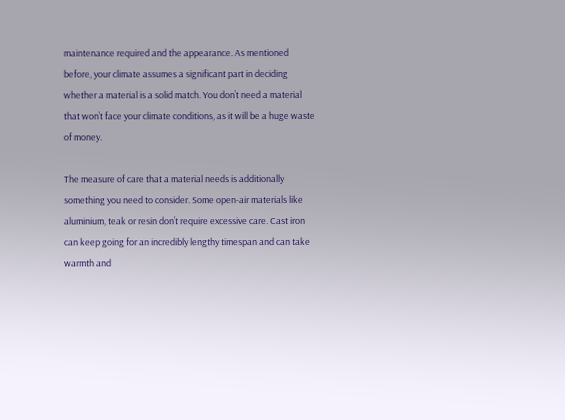maintenance required and the appearance. As mentioned before, your climate assumes a significant part in deciding whether a material is a solid match. You don’t need a material that won’t face your climate conditions, as it will be a huge waste of money.

The measure of care that a material needs is additionally something you need to consider. Some open-air materials like aluminium, teak or resin don’t require excessive care. Cast iron can keep going for an incredibly lengthy timespan and can take warmth and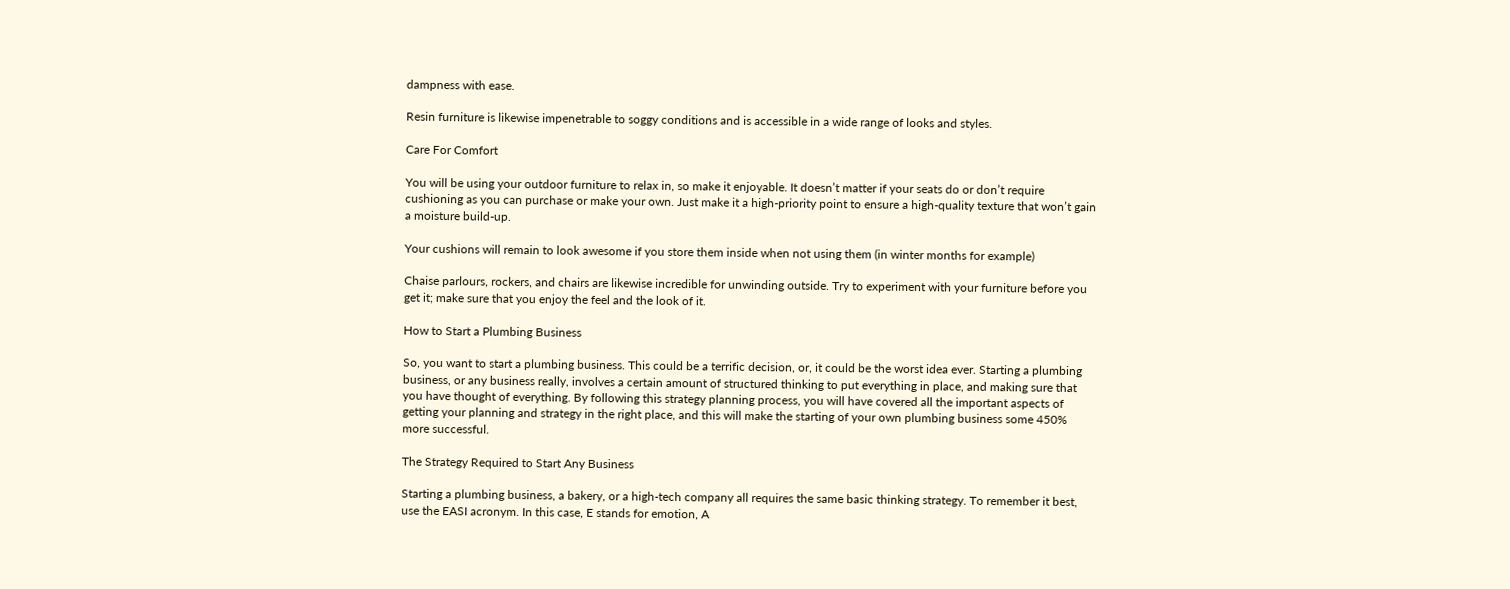dampness with ease.

Resin furniture is likewise impenetrable to soggy conditions and is accessible in a wide range of looks and styles.

Care For Comfort

You will be using your outdoor furniture to relax in, so make it enjoyable. It doesn’t matter if your seats do or don’t require cushioning as you can purchase or make your own. Just make it a high-priority point to ensure a high-quality texture that won’t gain a moisture build-up.

Your cushions will remain to look awesome if you store them inside when not using them (in winter months for example)

Chaise parlours, rockers, and chairs are likewise incredible for unwinding outside. Try to experiment with your furniture before you get it; make sure that you enjoy the feel and the look of it.

How to Start a Plumbing Business

So, you want to start a plumbing business. This could be a terrific decision, or, it could be the worst idea ever. Starting a plumbing business, or any business really, involves a certain amount of structured thinking to put everything in place, and making sure that you have thought of everything. By following this strategy planning process, you will have covered all the important aspects of getting your planning and strategy in the right place, and this will make the starting of your own plumbing business some 450% more successful.

The Strategy Required to Start Any Business

Starting a plumbing business, a bakery, or a high-tech company all requires the same basic thinking strategy. To remember it best, use the EASI acronym. In this case, E stands for emotion, A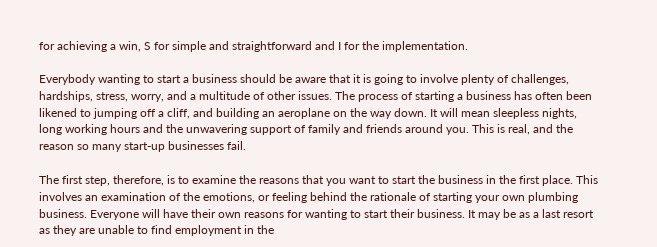for achieving a win, S for simple and straightforward and I for the implementation.

Everybody wanting to start a business should be aware that it is going to involve plenty of challenges, hardships, stress, worry, and a multitude of other issues. The process of starting a business has often been likened to jumping off a cliff, and building an aeroplane on the way down. It will mean sleepless nights, long working hours and the unwavering support of family and friends around you. This is real, and the reason so many start-up businesses fail.

The first step, therefore, is to examine the reasons that you want to start the business in the first place. This involves an examination of the emotions, or feeling behind the rationale of starting your own plumbing business. Everyone will have their own reasons for wanting to start their business. It may be as a last resort as they are unable to find employment in the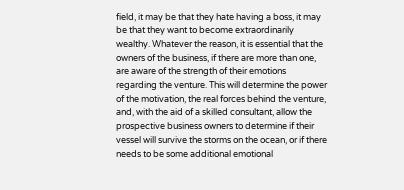field, it may be that they hate having a boss, it may be that they want to become extraordinarily wealthy. Whatever the reason, it is essential that the owners of the business, if there are more than one, are aware of the strength of their emotions regarding the venture. This will determine the power of the motivation, the real forces behind the venture, and, with the aid of a skilled consultant, allow the prospective business owners to determine if their vessel will survive the storms on the ocean, or if there needs to be some additional emotional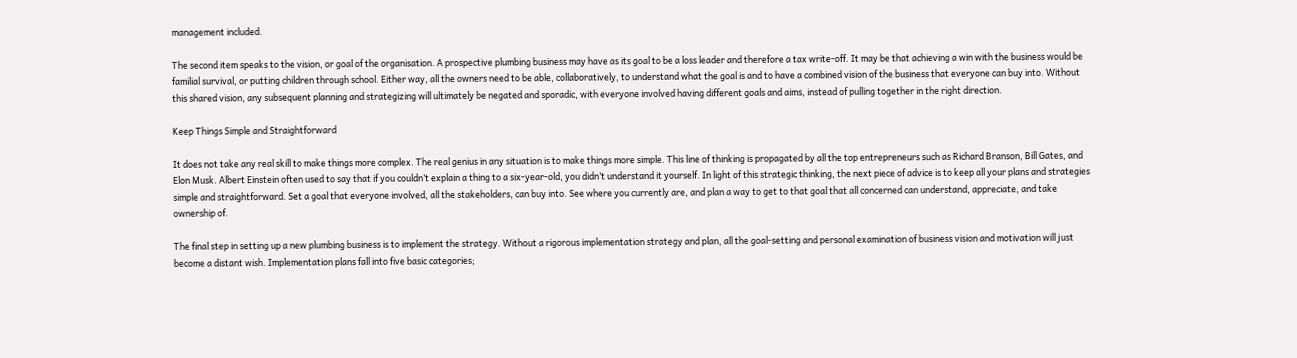management included.

The second item speaks to the vision, or goal of the organisation. A prospective plumbing business may have as its goal to be a loss leader and therefore a tax write-off. It may be that achieving a win with the business would be familial survival, or putting children through school. Either way, all the owners need to be able, collaboratively, to understand what the goal is and to have a combined vision of the business that everyone can buy into. Without this shared vision, any subsequent planning and strategizing will ultimately be negated and sporadic, with everyone involved having different goals and aims, instead of pulling together in the right direction.

Keep Things Simple and Straightforward

It does not take any real skill to make things more complex. The real genius in any situation is to make things more simple. This line of thinking is propagated by all the top entrepreneurs such as Richard Branson, Bill Gates, and Elon Musk. Albert Einstein often used to say that if you couldn’t explain a thing to a six-year-old, you didn’t understand it yourself. In light of this strategic thinking, the next piece of advice is to keep all your plans and strategies simple and straightforward. Set a goal that everyone involved, all the stakeholders, can buy into. See where you currently are, and plan a way to get to that goal that all concerned can understand, appreciate, and take ownership of.

The final step in setting up a new plumbing business is to implement the strategy. Without a rigorous implementation strategy and plan, all the goal-setting and personal examination of business vision and motivation will just become a distant wish. Implementation plans fall into five basic categories;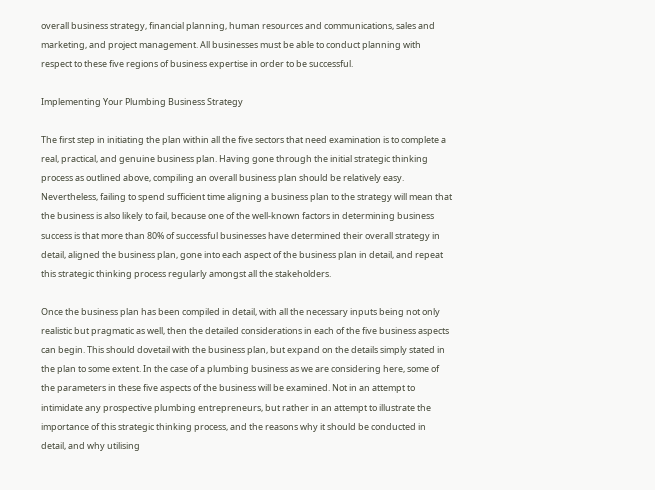overall business strategy, financial planning, human resources and communications, sales and marketing, and project management. All businesses must be able to conduct planning with respect to these five regions of business expertise in order to be successful.

Implementing Your Plumbing Business Strategy

The first step in initiating the plan within all the five sectors that need examination is to complete a real, practical, and genuine business plan. Having gone through the initial strategic thinking process as outlined above, compiling an overall business plan should be relatively easy. Nevertheless, failing to spend sufficient time aligning a business plan to the strategy will mean that the business is also likely to fail, because one of the well-known factors in determining business success is that more than 80% of successful businesses have determined their overall strategy in detail, aligned the business plan, gone into each aspect of the business plan in detail, and repeat this strategic thinking process regularly amongst all the stakeholders.

Once the business plan has been compiled in detail, with all the necessary inputs being not only realistic but pragmatic as well, then the detailed considerations in each of the five business aspects can begin. This should dovetail with the business plan, but expand on the details simply stated in the plan to some extent. In the case of a plumbing business as we are considering here, some of the parameters in these five aspects of the business will be examined. Not in an attempt to intimidate any prospective plumbing entrepreneurs, but rather in an attempt to illustrate the importance of this strategic thinking process, and the reasons why it should be conducted in detail, and why utilising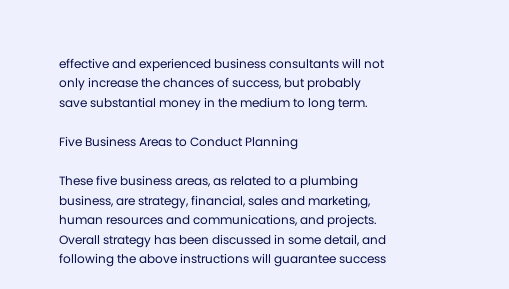effective and experienced business consultants will not only increase the chances of success, but probably save substantial money in the medium to long term.

Five Business Areas to Conduct Planning

These five business areas, as related to a plumbing business, are strategy, financial, sales and marketing, human resources and communications, and projects. Overall strategy has been discussed in some detail, and following the above instructions will guarantee success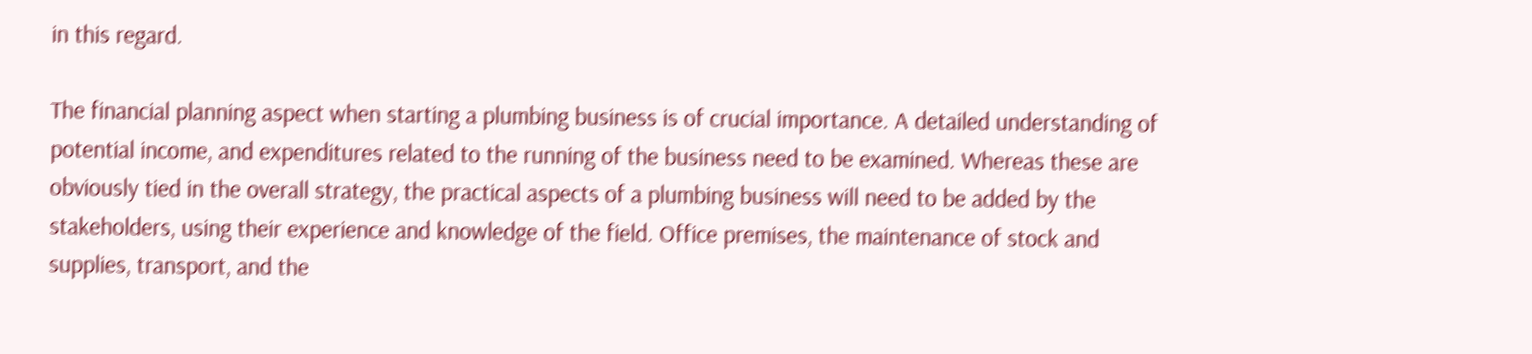in this regard.

The financial planning aspect when starting a plumbing business is of crucial importance. A detailed understanding of potential income, and expenditures related to the running of the business need to be examined. Whereas these are obviously tied in the overall strategy, the practical aspects of a plumbing business will need to be added by the stakeholders, using their experience and knowledge of the field. Office premises, the maintenance of stock and supplies, transport, and the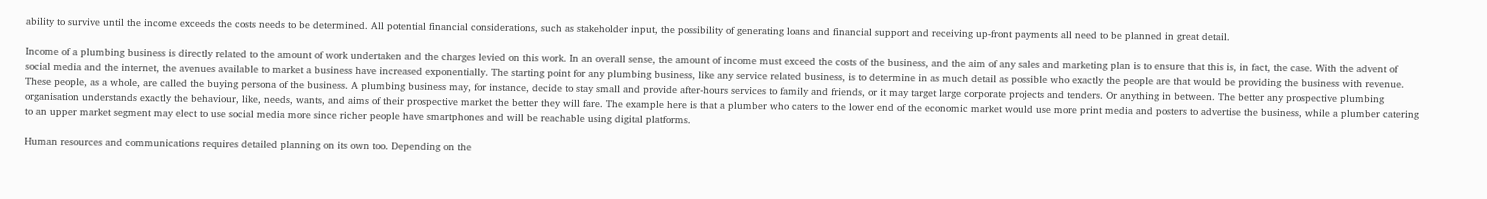ability to survive until the income exceeds the costs needs to be determined. All potential financial considerations, such as stakeholder input, the possibility of generating loans and financial support and receiving up-front payments all need to be planned in great detail.

Income of a plumbing business is directly related to the amount of work undertaken and the charges levied on this work. In an overall sense, the amount of income must exceed the costs of the business, and the aim of any sales and marketing plan is to ensure that this is, in fact, the case. With the advent of social media and the internet, the avenues available to market a business have increased exponentially. The starting point for any plumbing business, like any service related business, is to determine in as much detail as possible who exactly the people are that would be providing the business with revenue. These people, as a whole, are called the buying persona of the business. A plumbing business may, for instance, decide to stay small and provide after-hours services to family and friends, or it may target large corporate projects and tenders. Or anything in between. The better any prospective plumbing organisation understands exactly the behaviour, like, needs, wants, and aims of their prospective market the better they will fare. The example here is that a plumber who caters to the lower end of the economic market would use more print media and posters to advertise the business, while a plumber catering to an upper market segment may elect to use social media more since richer people have smartphones and will be reachable using digital platforms.

Human resources and communications requires detailed planning on its own too. Depending on the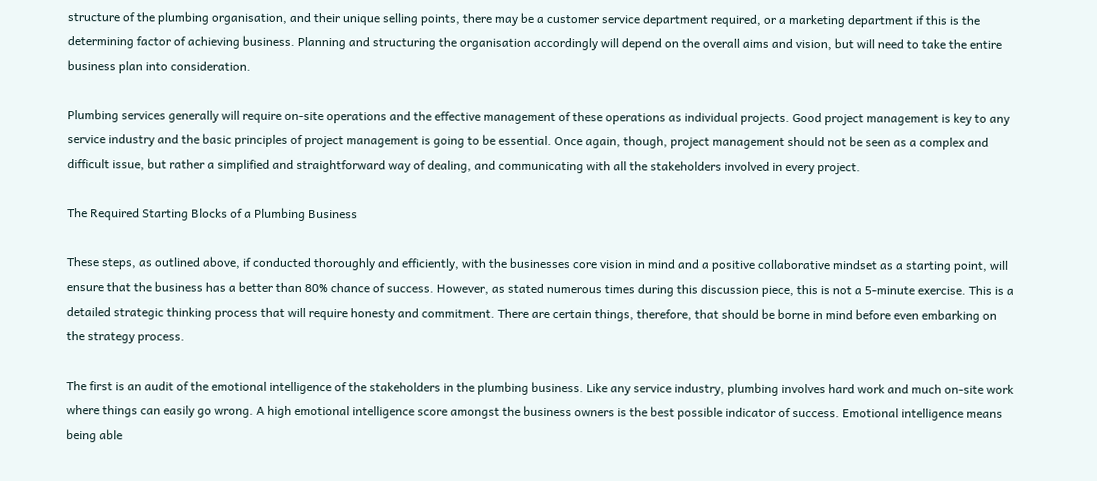structure of the plumbing organisation, and their unique selling points, there may be a customer service department required, or a marketing department if this is the determining factor of achieving business. Planning and structuring the organisation accordingly will depend on the overall aims and vision, but will need to take the entire business plan into consideration.

Plumbing services generally will require on-site operations and the effective management of these operations as individual projects. Good project management is key to any service industry and the basic principles of project management is going to be essential. Once again, though, project management should not be seen as a complex and difficult issue, but rather a simplified and straightforward way of dealing, and communicating with all the stakeholders involved in every project.

The Required Starting Blocks of a Plumbing Business

These steps, as outlined above, if conducted thoroughly and efficiently, with the businesses core vision in mind and a positive collaborative mindset as a starting point, will ensure that the business has a better than 80% chance of success. However, as stated numerous times during this discussion piece, this is not a 5-minute exercise. This is a detailed strategic thinking process that will require honesty and commitment. There are certain things, therefore, that should be borne in mind before even embarking on the strategy process.

The first is an audit of the emotional intelligence of the stakeholders in the plumbing business. Like any service industry, plumbing involves hard work and much on-site work where things can easily go wrong. A high emotional intelligence score amongst the business owners is the best possible indicator of success. Emotional intelligence means being able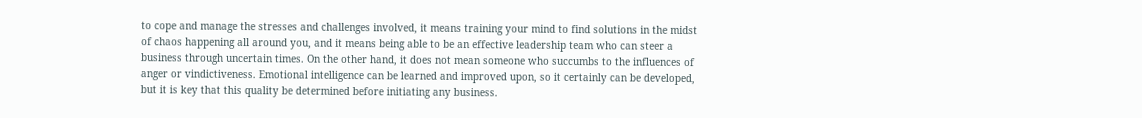to cope and manage the stresses and challenges involved, it means training your mind to find solutions in the midst of chaos happening all around you, and it means being able to be an effective leadership team who can steer a business through uncertain times. On the other hand, it does not mean someone who succumbs to the influences of anger or vindictiveness. Emotional intelligence can be learned and improved upon, so it certainly can be developed, but it is key that this quality be determined before initiating any business.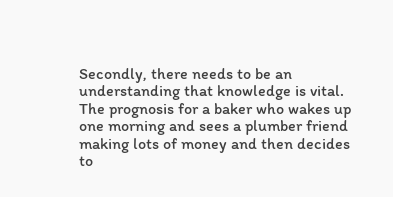Secondly, there needs to be an understanding that knowledge is vital. The prognosis for a baker who wakes up one morning and sees a plumber friend making lots of money and then decides to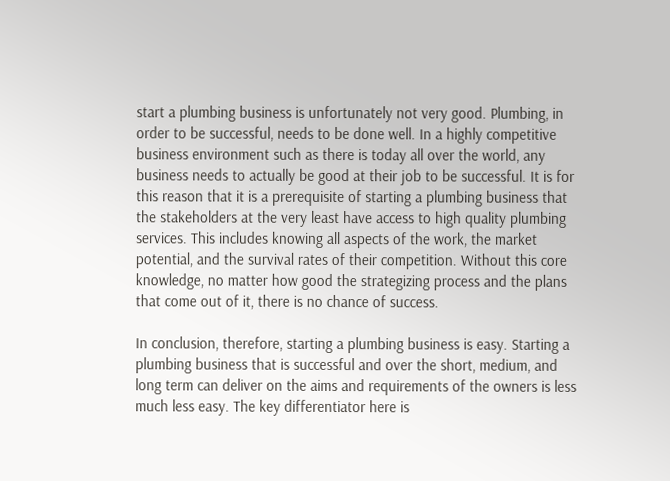start a plumbing business is unfortunately not very good. Plumbing, in order to be successful, needs to be done well. In a highly competitive business environment such as there is today all over the world, any business needs to actually be good at their job to be successful. It is for this reason that it is a prerequisite of starting a plumbing business that the stakeholders at the very least have access to high quality plumbing services. This includes knowing all aspects of the work, the market potential, and the survival rates of their competition. Without this core knowledge, no matter how good the strategizing process and the plans that come out of it, there is no chance of success.

In conclusion, therefore, starting a plumbing business is easy. Starting a plumbing business that is successful and over the short, medium, and long term can deliver on the aims and requirements of the owners is less much less easy. The key differentiator here is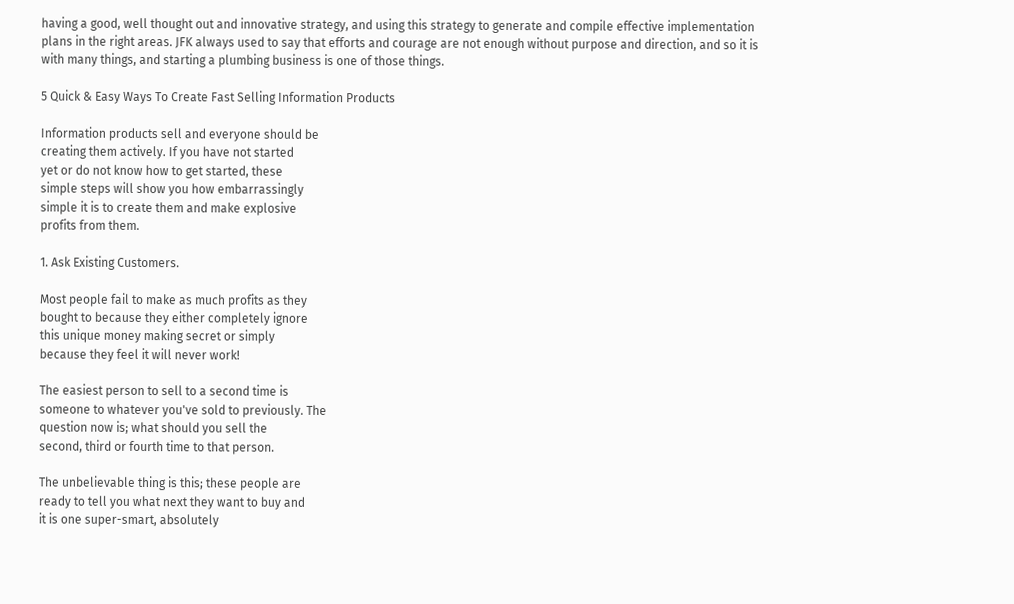having a good, well thought out and innovative strategy, and using this strategy to generate and compile effective implementation plans in the right areas. JFK always used to say that efforts and courage are not enough without purpose and direction, and so it is with many things, and starting a plumbing business is one of those things.

5 Quick & Easy Ways To Create Fast Selling Information Products

Information products sell and everyone should be
creating them actively. If you have not started
yet or do not know how to get started, these
simple steps will show you how embarrassingly
simple it is to create them and make explosive
profits from them.

1. Ask Existing Customers.

Most people fail to make as much profits as they
bought to because they either completely ignore
this unique money making secret or simply
because they feel it will never work!

The easiest person to sell to a second time is
someone to whatever you've sold to previously. The
question now is; what should you sell the
second, third or fourth time to that person.

The unbelievable thing is this; these people are
ready to tell you what next they want to buy and
it is one super-smart, absolutely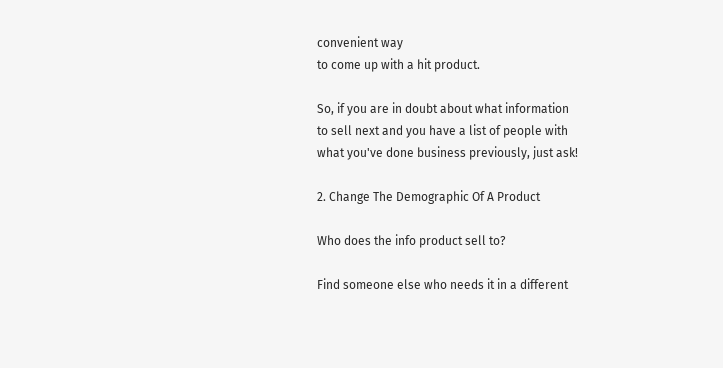convenient way
to come up with a hit product.

So, if you are in doubt about what information
to sell next and you have a list of people with
what you've done business previously, just ask!

2. Change The Demographic Of A Product

Who does the info product sell to?

Find someone else who needs it in a different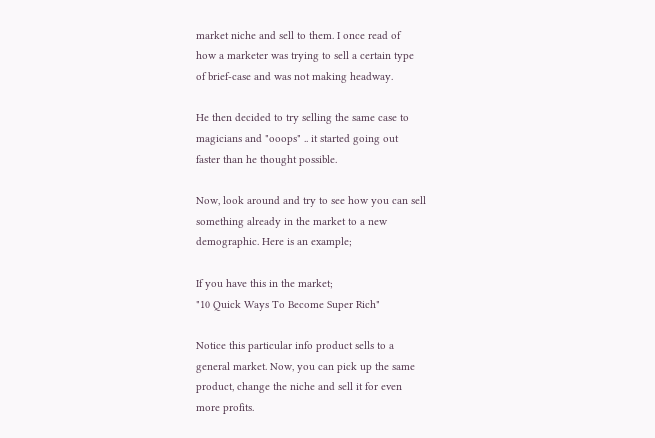market niche and sell to them. I once read of
how a marketer was trying to sell a certain type
of brief-case and was not making headway.

He then decided to try selling the same case to
magicians and "ooops" .. it started going out
faster than he thought possible.

Now, look around and try to see how you can sell
something already in the market to a new
demographic. Here is an example;

If you have this in the market;
"10 Quick Ways To Become Super Rich"

Notice this particular info product sells to a
general market. Now, you can pick up the same
product, change the niche and sell it for even
more profits.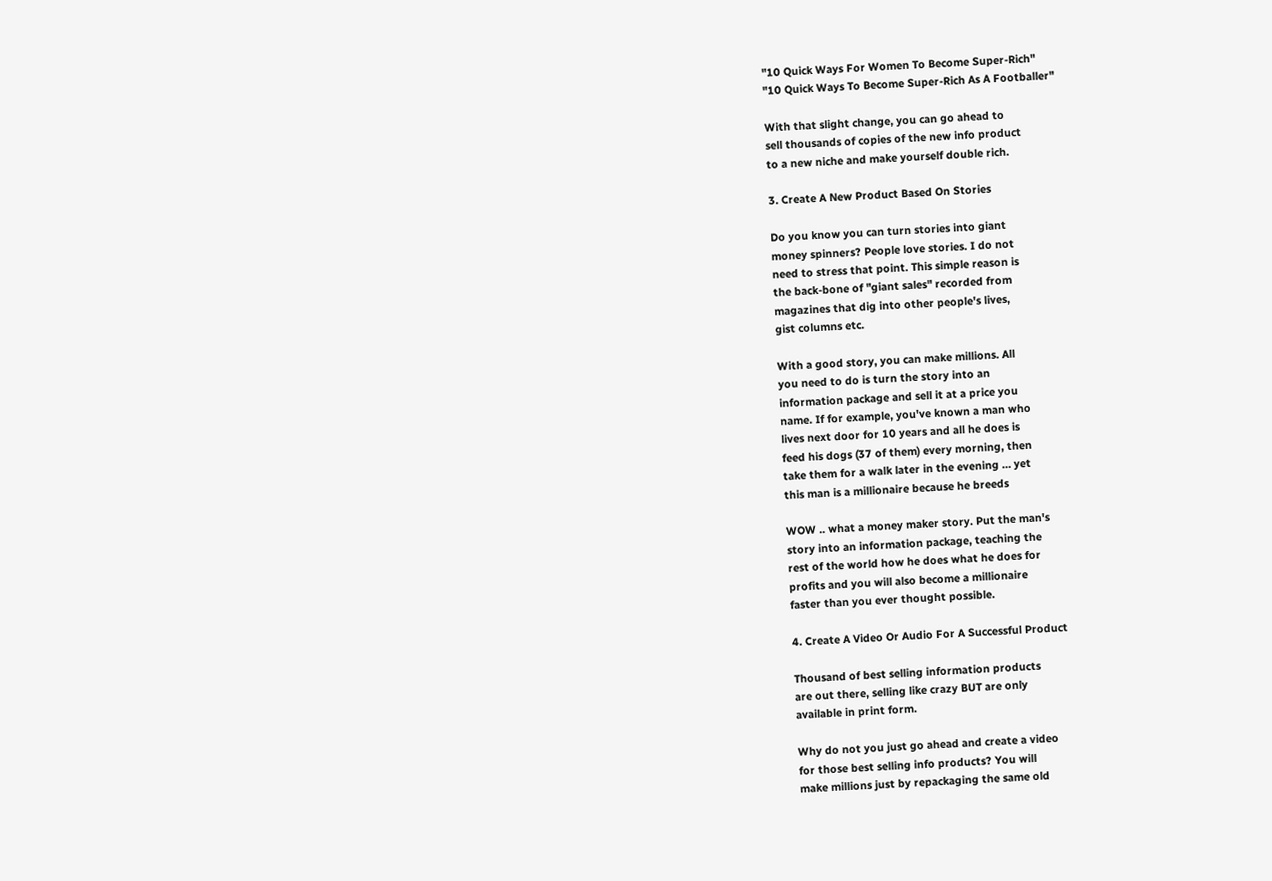"10 Quick Ways For Women To Become Super-Rich"
"10 Quick Ways To Become Super-Rich As A Footballer"

With that slight change, you can go ahead to
sell thousands of copies of the new info product
to a new niche and make yourself double rich.

3. Create A New Product Based On Stories

Do you know you can turn stories into giant
money spinners? People love stories. I do not
need to stress that point. This simple reason is
the back-bone of "giant sales" recorded from
magazines that dig into other people's lives,
gist columns etc.

With a good story, you can make millions. All
you need to do is turn the story into an
information package and sell it at a price you
name. If for example, you've known a man who
lives next door for 10 years and all he does is
feed his dogs (37 of them) every morning, then
take them for a walk later in the evening … yet
this man is a millionaire because he breeds

WOW .. what a money maker story. Put the man's
story into an information package, teaching the
rest of the world how he does what he does for
profits and you will also become a millionaire
faster than you ever thought possible.

4. Create A Video Or Audio For A Successful Product

Thousand of best selling information products
are out there, selling like crazy BUT are only
available in print form.

Why do not you just go ahead and create a video
for those best selling info products? You will
make millions just by repackaging the same old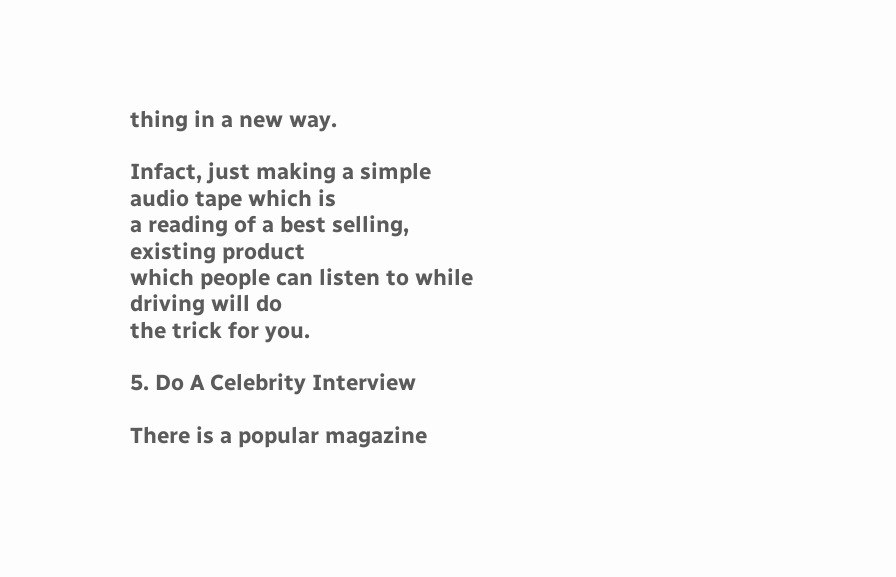thing in a new way.

Infact, just making a simple audio tape which is
a reading of a best selling, existing product
which people can listen to while driving will do
the trick for you.

5. Do A Celebrity Interview

There is a popular magazine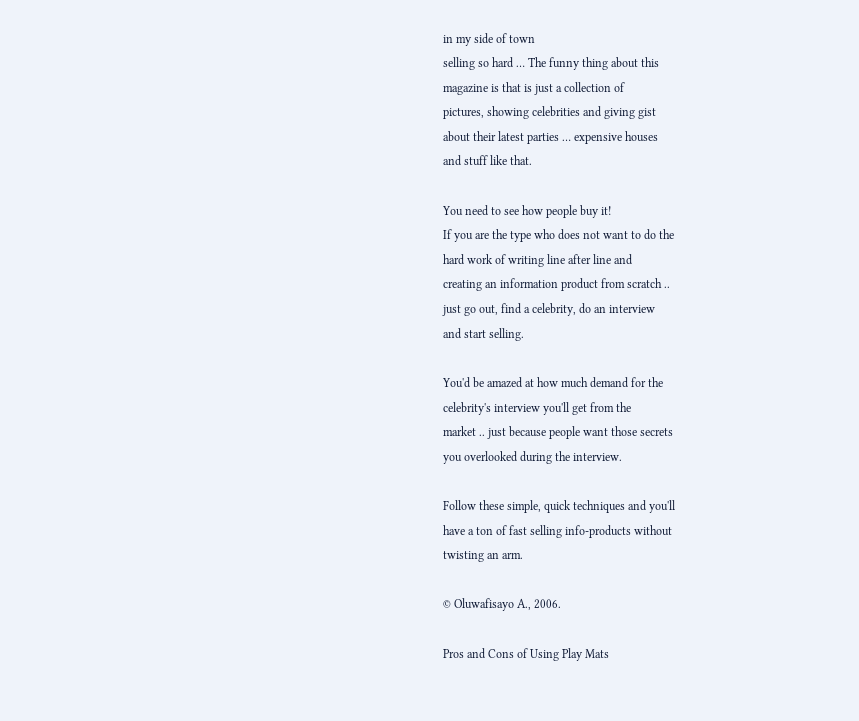in my side of town
selling so hard … The funny thing about this
magazine is that is just a collection of
pictures, showing celebrities and giving gist
about their latest parties … expensive houses
and stuff like that.

You need to see how people buy it!
If you are the type who does not want to do the
hard work of writing line after line and
creating an information product from scratch ..
just go out, find a celebrity, do an interview
and start selling.

You'd be amazed at how much demand for the
celebrity's interview you'll get from the
market .. just because people want those secrets
you overlooked during the interview.

Follow these simple, quick techniques and you'll
have a ton of fast selling info-products without
twisting an arm.

© Oluwafisayo A., 2006.

Pros and Cons of Using Play Mats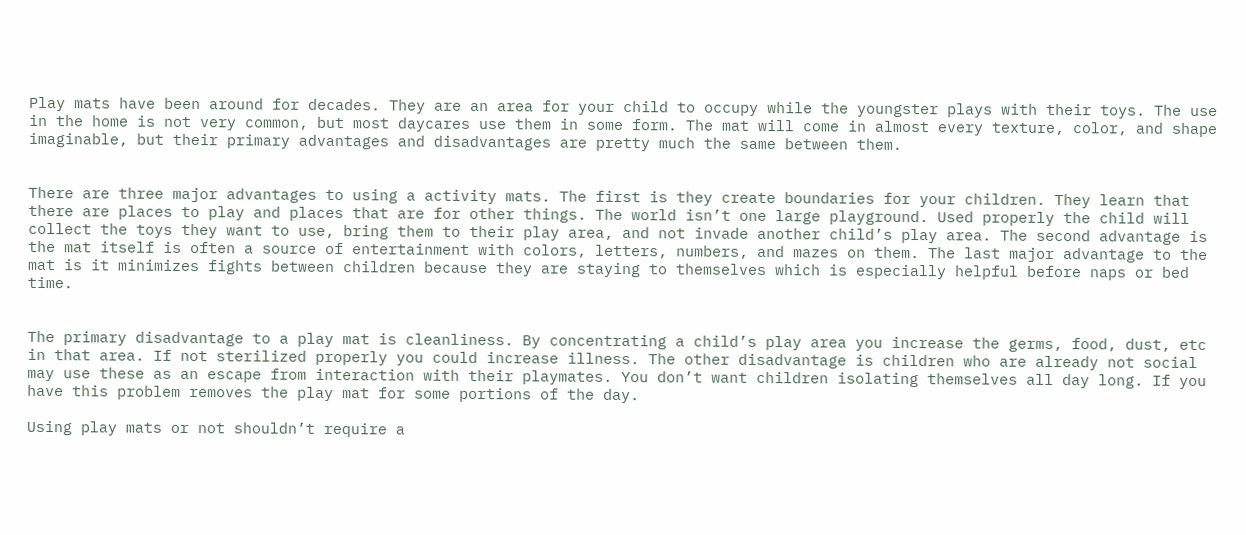Play mats have been around for decades. They are an area for your child to occupy while the youngster plays with their toys. The use in the home is not very common, but most daycares use them in some form. The mat will come in almost every texture, color, and shape imaginable, but their primary advantages and disadvantages are pretty much the same between them.


There are three major advantages to using a activity mats. The first is they create boundaries for your children. They learn that there are places to play and places that are for other things. The world isn’t one large playground. Used properly the child will collect the toys they want to use, bring them to their play area, and not invade another child’s play area. The second advantage is the mat itself is often a source of entertainment with colors, letters, numbers, and mazes on them. The last major advantage to the mat is it minimizes fights between children because they are staying to themselves which is especially helpful before naps or bed time.


The primary disadvantage to a play mat is cleanliness. By concentrating a child’s play area you increase the germs, food, dust, etc in that area. If not sterilized properly you could increase illness. The other disadvantage is children who are already not social may use these as an escape from interaction with their playmates. You don’t want children isolating themselves all day long. If you have this problem removes the play mat for some portions of the day.

Using play mats or not shouldn’t require a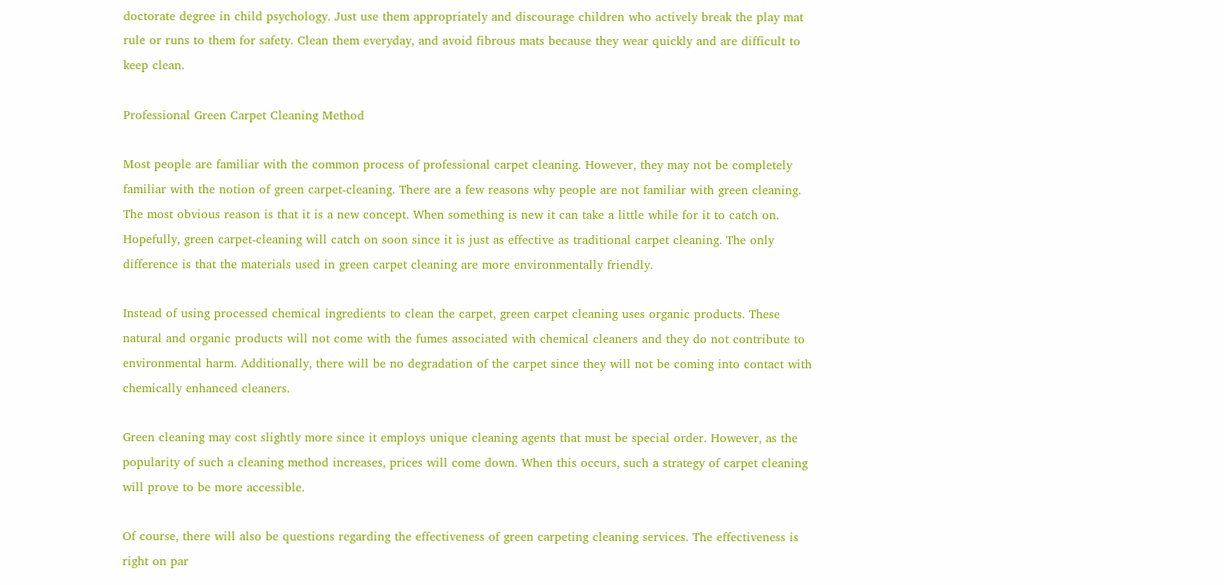doctorate degree in child psychology. Just use them appropriately and discourage children who actively break the play mat rule or runs to them for safety. Clean them everyday, and avoid fibrous mats because they wear quickly and are difficult to keep clean.

Professional Green Carpet Cleaning Method

Most people are familiar with the common process of professional carpet cleaning. However, they may not be completely familiar with the notion of green carpet-cleaning. There are a few reasons why people are not familiar with green cleaning. The most obvious reason is that it is a new concept. When something is new it can take a little while for it to catch on. Hopefully, green carpet-cleaning will catch on soon since it is just as effective as traditional carpet cleaning. The only difference is that the materials used in green carpet cleaning are more environmentally friendly.

Instead of using processed chemical ingredients to clean the carpet, green carpet cleaning uses organic products. These natural and organic products will not come with the fumes associated with chemical cleaners and they do not contribute to environmental harm. Additionally, there will be no degradation of the carpet since they will not be coming into contact with chemically enhanced cleaners.

Green cleaning may cost slightly more since it employs unique cleaning agents that must be special order. However, as the popularity of such a cleaning method increases, prices will come down. When this occurs, such a strategy of carpet cleaning will prove to be more accessible.

Of course, there will also be questions regarding the effectiveness of green carpeting cleaning services. The effectiveness is right on par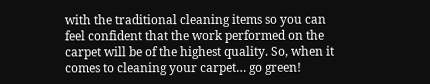with the traditional cleaning items so you can feel confident that the work performed on the carpet will be of the highest quality. So, when it comes to cleaning your carpet… go green!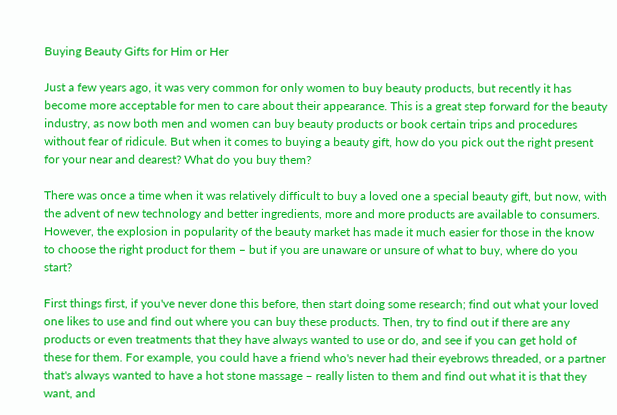Buying Beauty Gifts for Him or Her

Just a few years ago, it was very common for only women to buy beauty products, but recently it has become more acceptable for men to care about their appearance. This is a great step forward for the beauty industry, as now both men and women can buy beauty products or book certain trips and procedures without fear of ridicule. But when it comes to buying a beauty gift, how do you pick out the right present for your near and dearest? What do you buy them?

There was once a time when it was relatively difficult to buy a loved one a special beauty gift, but now, with the advent of new technology and better ingredients, more and more products are available to consumers. However, the explosion in popularity of the beauty market has made it much easier for those in the know to choose the right product for them – but if you are unaware or unsure of what to buy, where do you start?

First things first, if you've never done this before, then start doing some research; find out what your loved one likes to use and find out where you can buy these products. Then, try to find out if there are any products or even treatments that they have always wanted to use or do, and see if you can get hold of these for them. For example, you could have a friend who's never had their eyebrows threaded, or a partner that's always wanted to have a hot stone massage – really listen to them and find out what it is that they want, and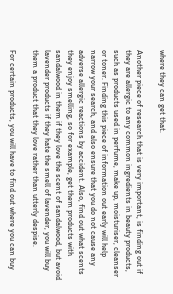where they can get that.

Another piece of research that is very important, is finding out if they are allergic to any common ingredients in beauty products, such as products used in perfume, make up, moisturiser, cleanser or toner. Finding this piece of information out early will help narrow your search, and also ensure that you do not cause any adverse allergic reactions by accident. Also, find out what scents they enjoy smelling, so for example, get them products with sandalwood in them if they love the scent of sandalwood, but avoid lavender products if they hate the smell of lavender, you will buy them a product that they love rather than utterly despise.

For certain products, you will have to find out where you can buy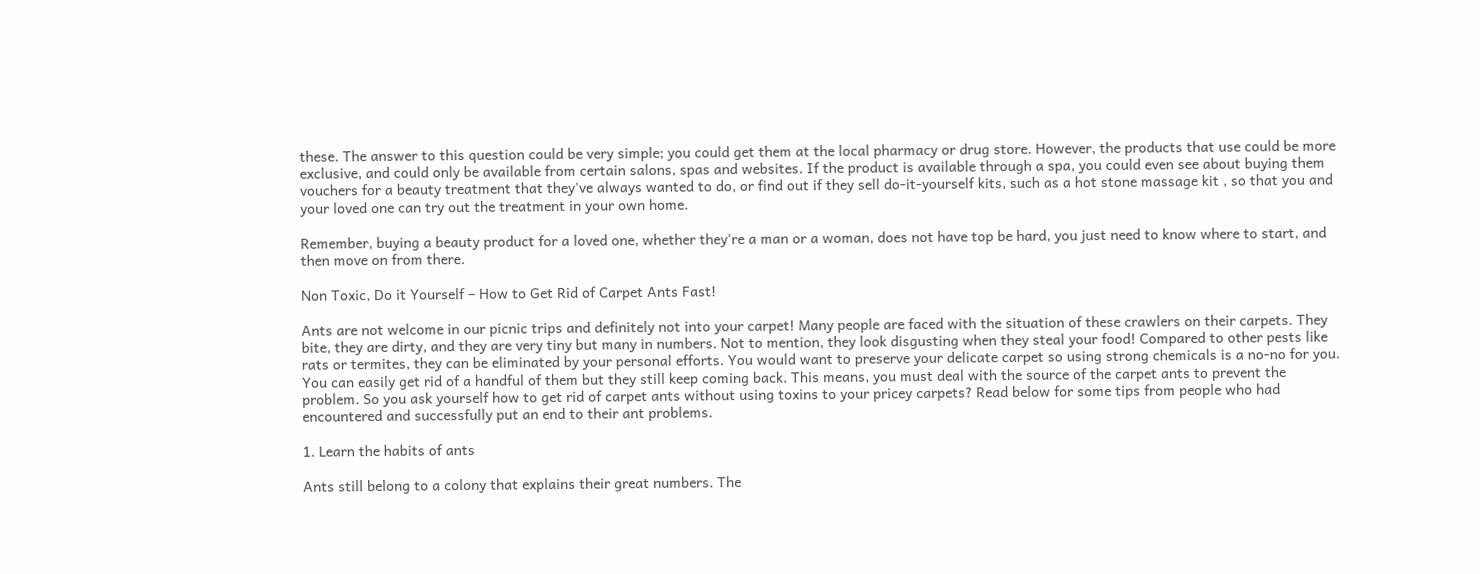these. The answer to this question could be very simple; you could get them at the local pharmacy or drug store. However, the products that use could be more exclusive, and could only be available from certain salons, spas and websites. If the product is available through a spa, you could even see about buying them vouchers for a beauty treatment that they've always wanted to do, or find out if they sell do-it-yourself kits, such as a hot stone massage kit , so that you and your loved one can try out the treatment in your own home.

Remember, buying a beauty product for a loved one, whether they're a man or a woman, does not have top be hard, you just need to know where to start, and then move on from there.

Non Toxic, Do it Yourself – How to Get Rid of Carpet Ants Fast!

Ants are not welcome in our picnic trips and definitely not into your carpet! Many people are faced with the situation of these crawlers on their carpets. They bite, they are dirty, and they are very tiny but many in numbers. Not to mention, they look disgusting when they steal your food! Compared to other pests like rats or termites, they can be eliminated by your personal efforts. You would want to preserve your delicate carpet so using strong chemicals is a no-no for you. You can easily get rid of a handful of them but they still keep coming back. This means, you must deal with the source of the carpet ants to prevent the problem. So you ask yourself how to get rid of carpet ants without using toxins to your pricey carpets? Read below for some tips from people who had encountered and successfully put an end to their ant problems.

1. Learn the habits of ants

Ants still belong to a colony that explains their great numbers. The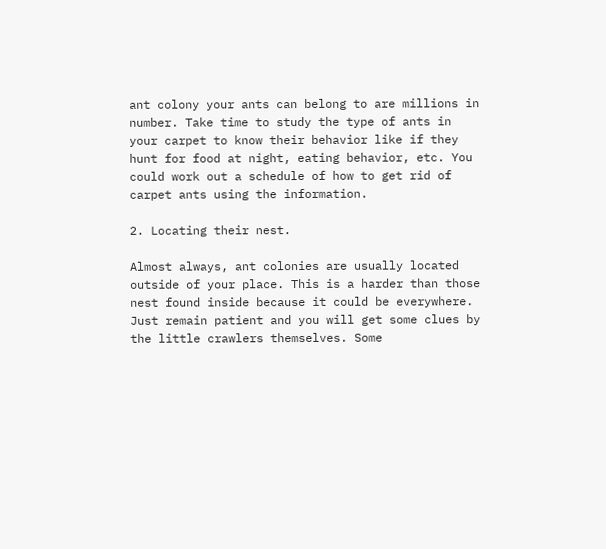ant colony your ants can belong to are millions in number. Take time to study the type of ants in your carpet to know their behavior like if they hunt for food at night, eating behavior, etc. You could work out a schedule of how to get rid of carpet ants using the information.

2. Locating their nest.

Almost always, ant colonies are usually located outside of your place. This is a harder than those nest found inside because it could be everywhere. Just remain patient and you will get some clues by the little crawlers themselves. Some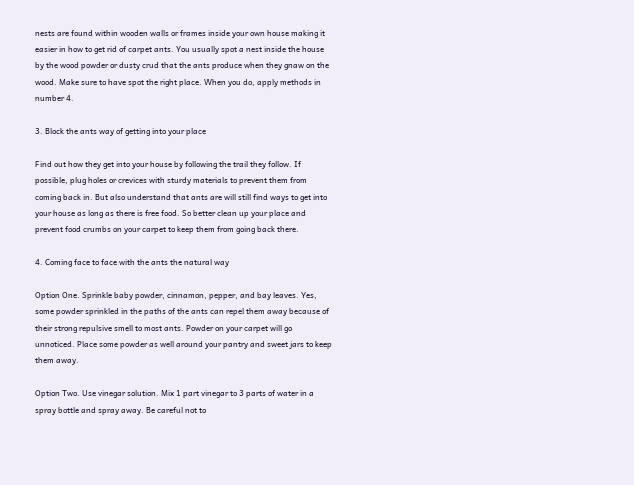nests are found within wooden walls or frames inside your own house making it easier in how to get rid of carpet ants. You usually spot a nest inside the house by the wood powder or dusty crud that the ants produce when they gnaw on the wood. Make sure to have spot the right place. When you do, apply methods in number 4.

3. Block the ants way of getting into your place

Find out how they get into your house by following the trail they follow. If possible, plug holes or crevices with sturdy materials to prevent them from coming back in. But also understand that ants are will still find ways to get into your house as long as there is free food. So better clean up your place and prevent food crumbs on your carpet to keep them from going back there.

4. Coming face to face with the ants the natural way

Option One. Sprinkle baby powder, cinnamon, pepper, and bay leaves. Yes, some powder sprinkled in the paths of the ants can repel them away because of their strong repulsive smell to most ants. Powder on your carpet will go unnoticed. Place some powder as well around your pantry and sweet jars to keep them away.

Option Two. Use vinegar solution. Mix 1 part vinegar to 3 parts of water in a spray bottle and spray away. Be careful not to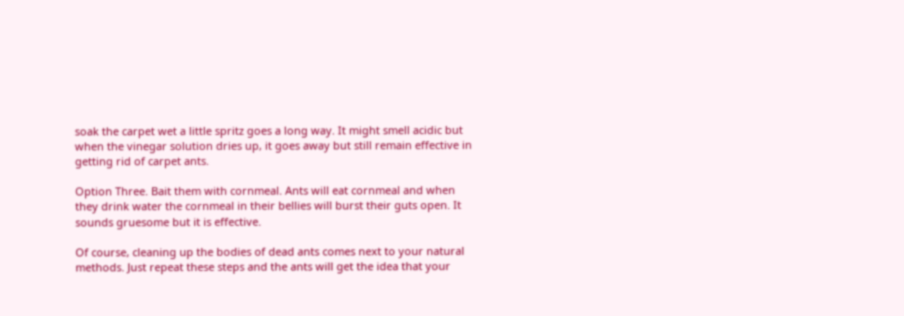soak the carpet wet a little spritz goes a long way. It might smell acidic but when the vinegar solution dries up, it goes away but still remain effective in getting rid of carpet ants.

Option Three. Bait them with cornmeal. Ants will eat cornmeal and when they drink water the cornmeal in their bellies will burst their guts open. It sounds gruesome but it is effective.

Of course, cleaning up the bodies of dead ants comes next to your natural methods. Just repeat these steps and the ants will get the idea that your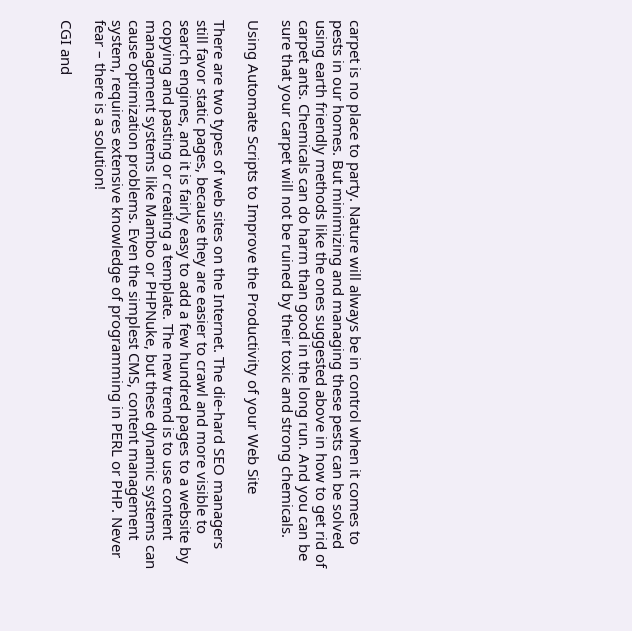carpet is no place to party. Nature will always be in control when it comes to pests in our homes. But minimizing and managing these pests can be solved using earth friendly methods like the ones suggested above in how to get rid of carpet ants. Chemicals can do harm than good in the long run. And you can be sure that your carpet will not be ruined by their toxic and strong chemicals.

Using Automate Scripts to Improve the Productivity of your Web Site

There are two types of web sites on the Internet. The die-hard SEO managers still favor static pages, because they are easier to crawl and more visible to search engines, and it is fairly easy to add a few hundred pages to a website by copying and pasting or creating a template. The new trend is to use content management systems like Mambo or PHPNuke, but these dynamic systems can cause optimization problems. Even the simplest CMS, content management system, requires extensive knowledge of programming in PERL or PHP. Never fear – there is a solution!

CGI and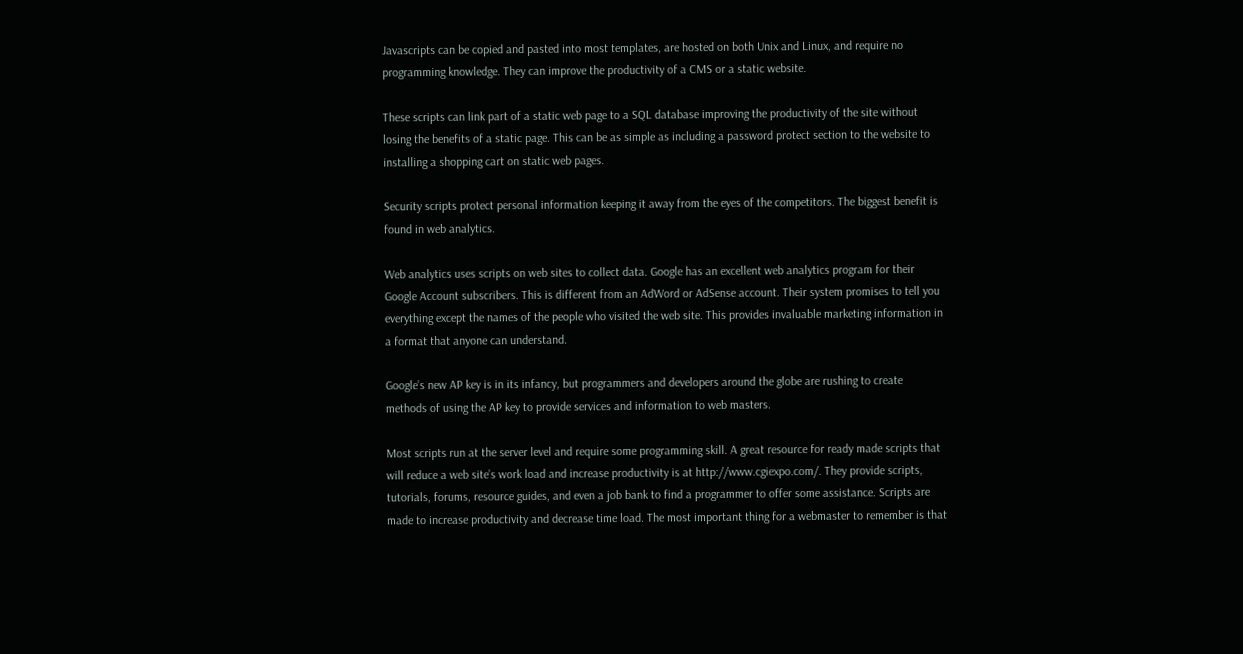Javascripts can be copied and pasted into most templates, are hosted on both Unix and Linux, and require no programming knowledge. They can improve the productivity of a CMS or a static website.

These scripts can link part of a static web page to a SQL database improving the productivity of the site without losing the benefits of a static page. This can be as simple as including a password protect section to the website to installing a shopping cart on static web pages.

Security scripts protect personal information keeping it away from the eyes of the competitors. The biggest benefit is found in web analytics.

Web analytics uses scripts on web sites to collect data. Google has an excellent web analytics program for their Google Account subscribers. This is different from an AdWord or AdSense account. Their system promises to tell you everything except the names of the people who visited the web site. This provides invaluable marketing information in a format that anyone can understand.

Google’s new AP key is in its infancy, but programmers and developers around the globe are rushing to create methods of using the AP key to provide services and information to web masters.

Most scripts run at the server level and require some programming skill. A great resource for ready made scripts that will reduce a web site’s work load and increase productivity is at http://www.cgiexpo.com/. They provide scripts, tutorials, forums, resource guides, and even a job bank to find a programmer to offer some assistance. Scripts are made to increase productivity and decrease time load. The most important thing for a webmaster to remember is that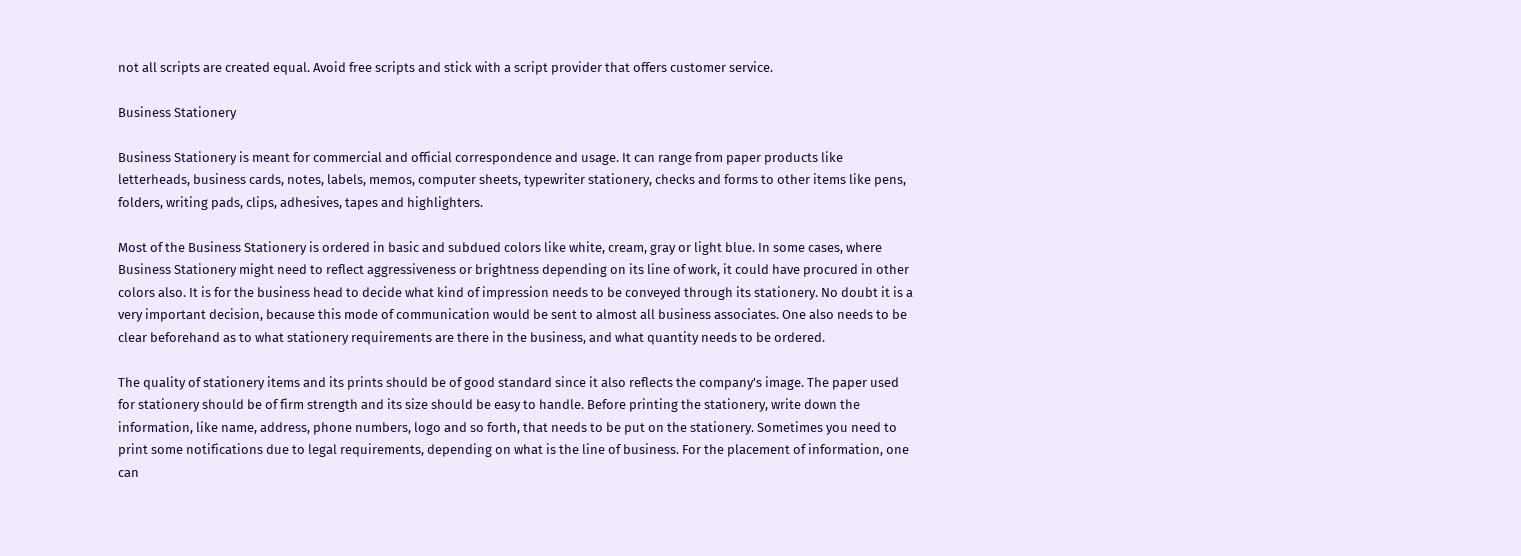not all scripts are created equal. Avoid free scripts and stick with a script provider that offers customer service.

Business Stationery

Business Stationery is meant for commercial and official correspondence and usage. It can range from paper products like letterheads, business cards, notes, labels, memos, computer sheets, typewriter stationery, checks and forms to other items like pens, folders, writing pads, clips, adhesives, tapes and highlighters.

Most of the Business Stationery is ordered in basic and subdued colors like white, cream, gray or light blue. In some cases, where Business Stationery might need to reflect aggressiveness or brightness depending on its line of work, it could have procured in other colors also. It is for the business head to decide what kind of impression needs to be conveyed through its stationery. No doubt it is a very important decision, because this mode of communication would be sent to almost all business associates. One also needs to be clear beforehand as to what stationery requirements are there in the business, and what quantity needs to be ordered.

The quality of stationery items and its prints should be of good standard since it also reflects the company's image. The paper used for stationery should be of firm strength and its size should be easy to handle. Before printing the stationery, write down the information, like name, address, phone numbers, logo and so forth, that needs to be put on the stationery. Sometimes you need to print some notifications due to legal requirements, depending on what is the line of business. For the placement of information, one can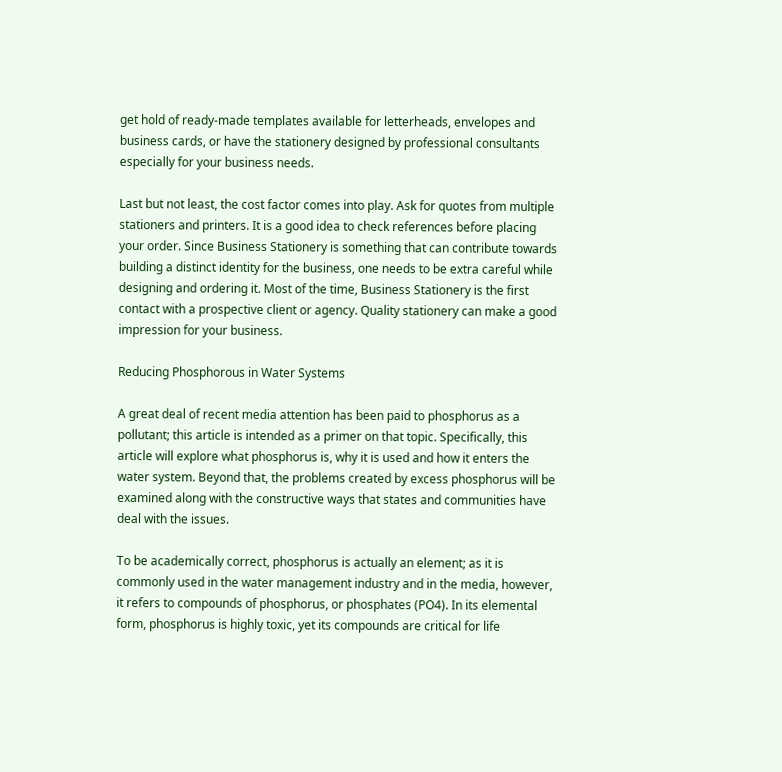get hold of ready-made templates available for letterheads, envelopes and business cards, or have the stationery designed by professional consultants especially for your business needs.

Last but not least, the cost factor comes into play. Ask for quotes from multiple stationers and printers. It is a good idea to check references before placing your order. Since Business Stationery is something that can contribute towards building a distinct identity for the business, one needs to be extra careful while designing and ordering it. Most of the time, Business Stationery is the first contact with a prospective client or agency. Quality stationery can make a good impression for your business.

Reducing Phosphorous in Water Systems

A great deal of recent media attention has been paid to phosphorus as a pollutant; this article is intended as a primer on that topic. Specifically, this article will explore what phosphorus is, why it is used and how it enters the water system. Beyond that, the problems created by excess phosphorus will be examined along with the constructive ways that states and communities have deal with the issues.

To be academically correct, phosphorus is actually an element; as it is commonly used in the water management industry and in the media, however, it refers to compounds of phosphorus, or phosphates (PO4). In its elemental form, phosphorus is highly toxic, yet its compounds are critical for life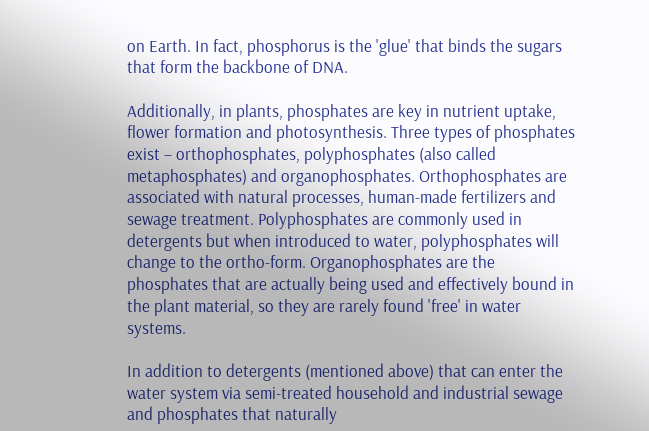on Earth. In fact, phosphorus is the 'glue' that binds the sugars that form the backbone of DNA.

Additionally, in plants, phosphates are key in nutrient uptake, flower formation and photosynthesis. Three types of phosphates exist – orthophosphates, polyphosphates (also called metaphosphates) and organophosphates. Orthophosphates are associated with natural processes, human-made fertilizers and sewage treatment. Polyphosphates are commonly used in detergents but when introduced to water, polyphosphates will change to the ortho-form. Organophosphates are the phosphates that are actually being used and effectively bound in the plant material, so they are rarely found 'free' in water systems.

In addition to detergents (mentioned above) that can enter the water system via semi-treated household and industrial sewage and phosphates that naturally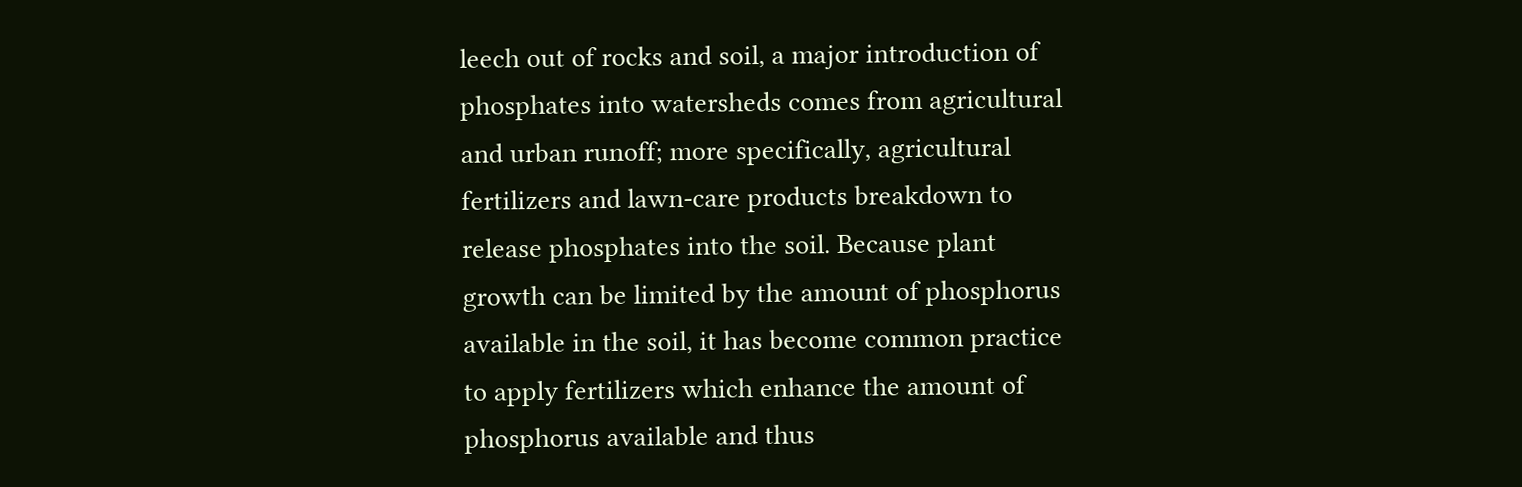leech out of rocks and soil, a major introduction of phosphates into watersheds comes from agricultural and urban runoff; more specifically, agricultural fertilizers and lawn-care products breakdown to release phosphates into the soil. Because plant growth can be limited by the amount of phosphorus available in the soil, it has become common practice to apply fertilizers which enhance the amount of phosphorus available and thus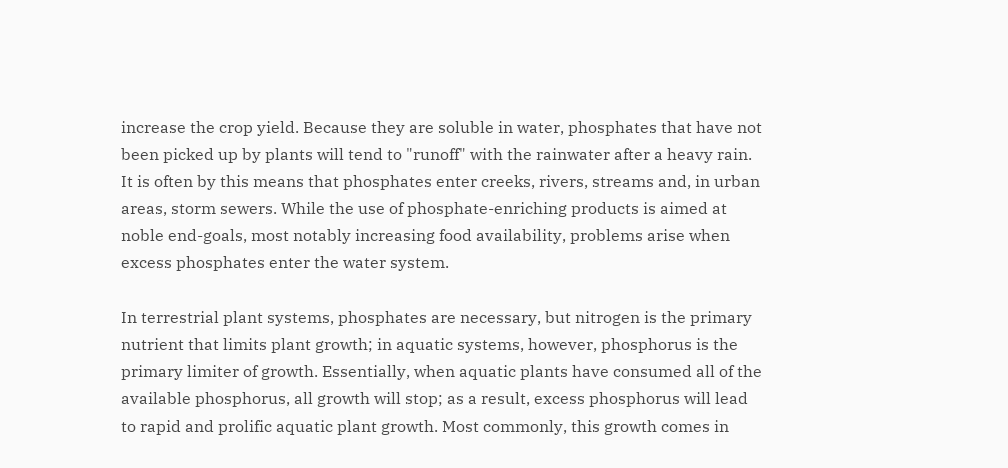increase the crop yield. Because they are soluble in water, phosphates that have not been picked up by plants will tend to "runoff" with the rainwater after a heavy rain. It is often by this means that phosphates enter creeks, rivers, streams and, in urban areas, storm sewers. While the use of phosphate-enriching products is aimed at noble end-goals, most notably increasing food availability, problems arise when excess phosphates enter the water system.

In terrestrial plant systems, phosphates are necessary, but nitrogen is the primary nutrient that limits plant growth; in aquatic systems, however, phosphorus is the primary limiter of growth. Essentially, when aquatic plants have consumed all of the available phosphorus, all growth will stop; as a result, excess phosphorus will lead to rapid and prolific aquatic plant growth. Most commonly, this growth comes in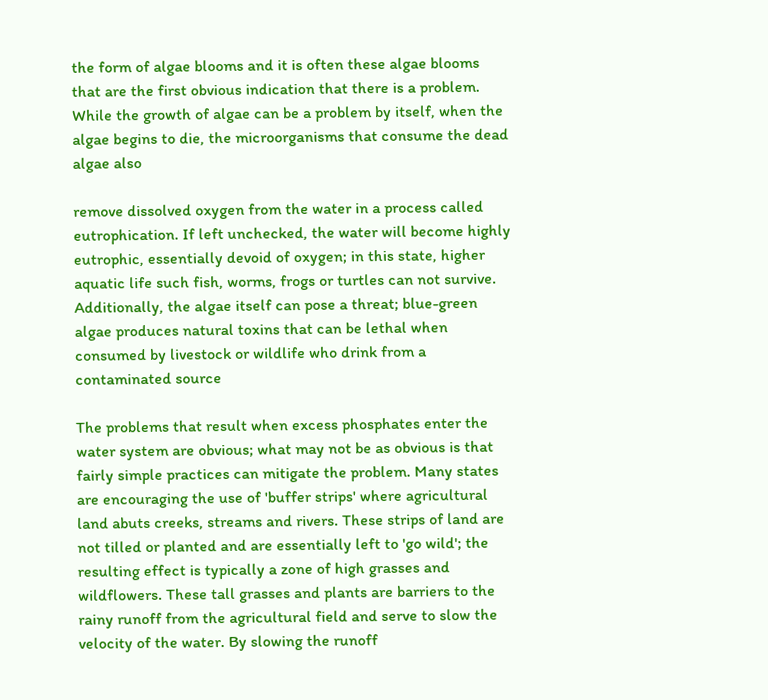the form of algae blooms and it is often these algae blooms that are the first obvious indication that there is a problem. While the growth of algae can be a problem by itself, when the algae begins to die, the microorganisms that consume the dead algae also

remove dissolved oxygen from the water in a process called eutrophication. If left unchecked, the water will become highly eutrophic, essentially devoid of oxygen; in this state, higher aquatic life such fish, worms, frogs or turtles can not survive. Additionally, the algae itself can pose a threat; blue-green algae produces natural toxins that can be lethal when consumed by livestock or wildlife who drink from a contaminated source

The problems that result when excess phosphates enter the water system are obvious; what may not be as obvious is that fairly simple practices can mitigate the problem. Many states are encouraging the use of 'buffer strips' where agricultural land abuts creeks, streams and rivers. These strips of land are not tilled or planted and are essentially left to 'go wild'; the resulting effect is typically a zone of high grasses and wildflowers. These tall grasses and plants are barriers to the rainy runoff from the agricultural field and serve to slow the velocity of the water. By slowing the runoff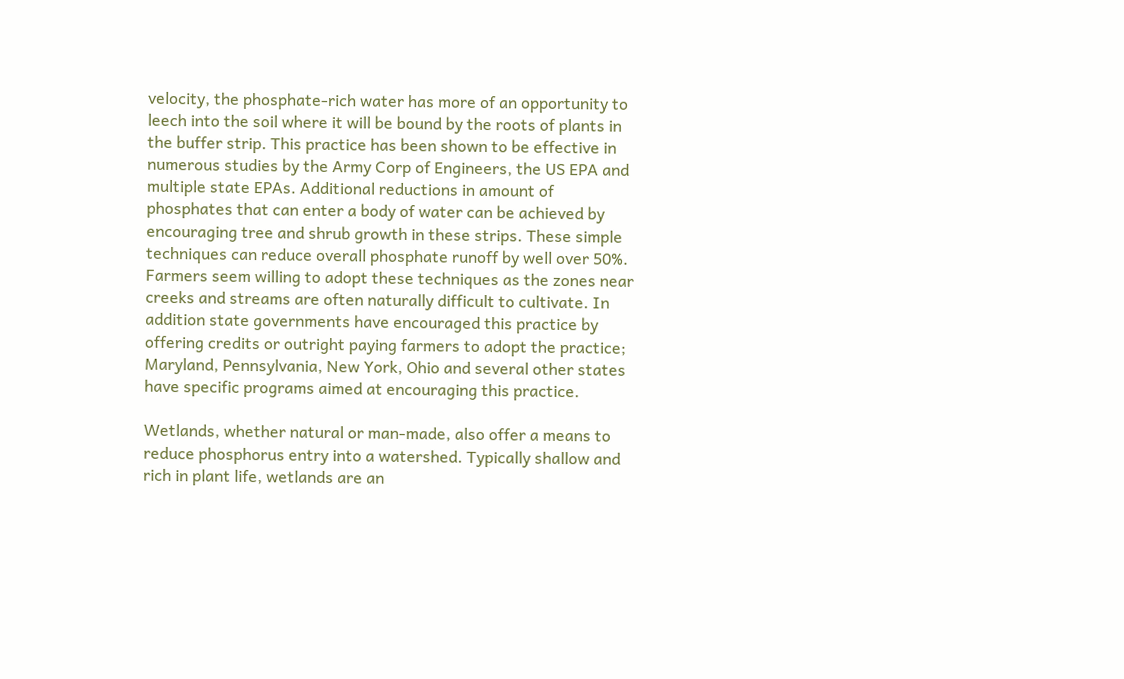velocity, the phosphate-rich water has more of an opportunity to leech into the soil where it will be bound by the roots of plants in the buffer strip. This practice has been shown to be effective in numerous studies by the Army Corp of Engineers, the US EPA and multiple state EPAs. Additional reductions in amount of phosphates that can enter a body of water can be achieved by encouraging tree and shrub growth in these strips. These simple techniques can reduce overall phosphate runoff by well over 50%. Farmers seem willing to adopt these techniques as the zones near creeks and streams are often naturally difficult to cultivate. In addition state governments have encouraged this practice by offering credits or outright paying farmers to adopt the practice; Maryland, Pennsylvania, New York, Ohio and several other states have specific programs aimed at encouraging this practice.

Wetlands, whether natural or man-made, also offer a means to reduce phosphorus entry into a watershed. Typically shallow and rich in plant life, wetlands are an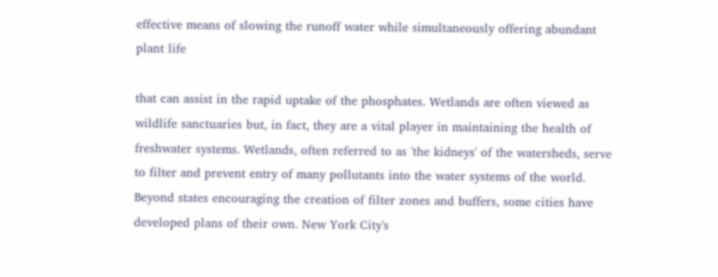effective means of slowing the runoff water while simultaneously offering abundant plant life

that can assist in the rapid uptake of the phosphates. Wetlands are often viewed as wildlife sanctuaries but, in fact, they are a vital player in maintaining the health of freshwater systems. Wetlands, often referred to as 'the kidneys' of the watersheds, serve to filter and prevent entry of many pollutants into the water systems of the world. Beyond states encouraging the creation of filter zones and buffers, some cities have developed plans of their own. New York City's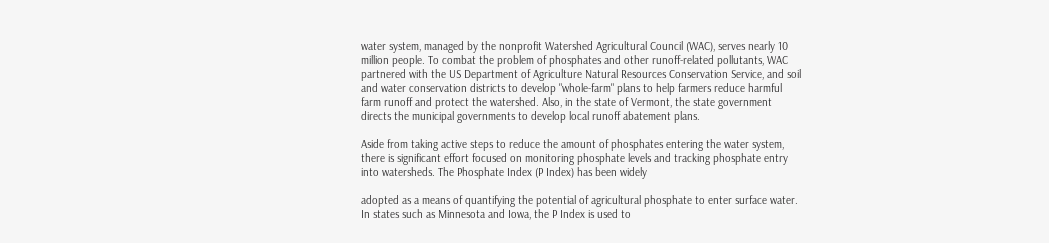water system, managed by the nonprofit Watershed Agricultural Council (WAC), serves nearly 10 million people. To combat the problem of phosphates and other runoff-related pollutants, WAC partnered with the US Department of Agriculture Natural Resources Conservation Service, and soil and water conservation districts to develop "whole-farm" plans to help farmers reduce harmful farm runoff and protect the watershed. Also, in the state of Vermont, the state government directs the municipal governments to develop local runoff abatement plans.

Aside from taking active steps to reduce the amount of phosphates entering the water system, there is significant effort focused on monitoring phosphate levels and tracking phosphate entry into watersheds. The Phosphate Index (P Index) has been widely

adopted as a means of quantifying the potential of agricultural phosphate to enter surface water. In states such as Minnesota and Iowa, the P Index is used to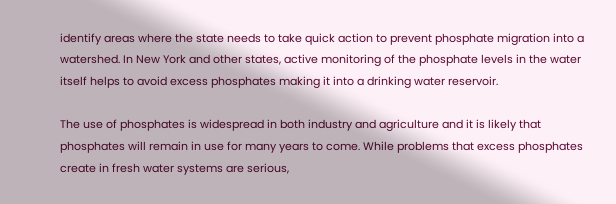identify areas where the state needs to take quick action to prevent phosphate migration into a watershed. In New York and other states, active monitoring of the phosphate levels in the water itself helps to avoid excess phosphates making it into a drinking water reservoir.

The use of phosphates is widespread in both industry and agriculture and it is likely that phosphates will remain in use for many years to come. While problems that excess phosphates create in fresh water systems are serious,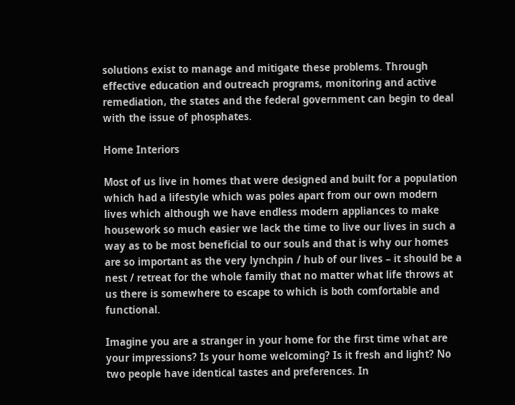solutions exist to manage and mitigate these problems. Through effective education and outreach programs, monitoring and active remediation, the states and the federal government can begin to deal with the issue of phosphates.

Home Interiors

Most of us live in homes that were designed and built for a population which had a lifestyle which was poles apart from our own modern lives which although we have endless modern appliances to make housework so much easier we lack the time to live our lives in such a way as to be most beneficial to our souls and that is why our homes are so important as the very lynchpin / hub of our lives – it should be a nest / retreat for the whole family that no matter what life throws at us there is somewhere to escape to which is both comfortable and functional.

Imagine you are a stranger in your home for the first time what are your impressions? Is your home welcoming? Is it fresh and light? No two people have identical tastes and preferences. In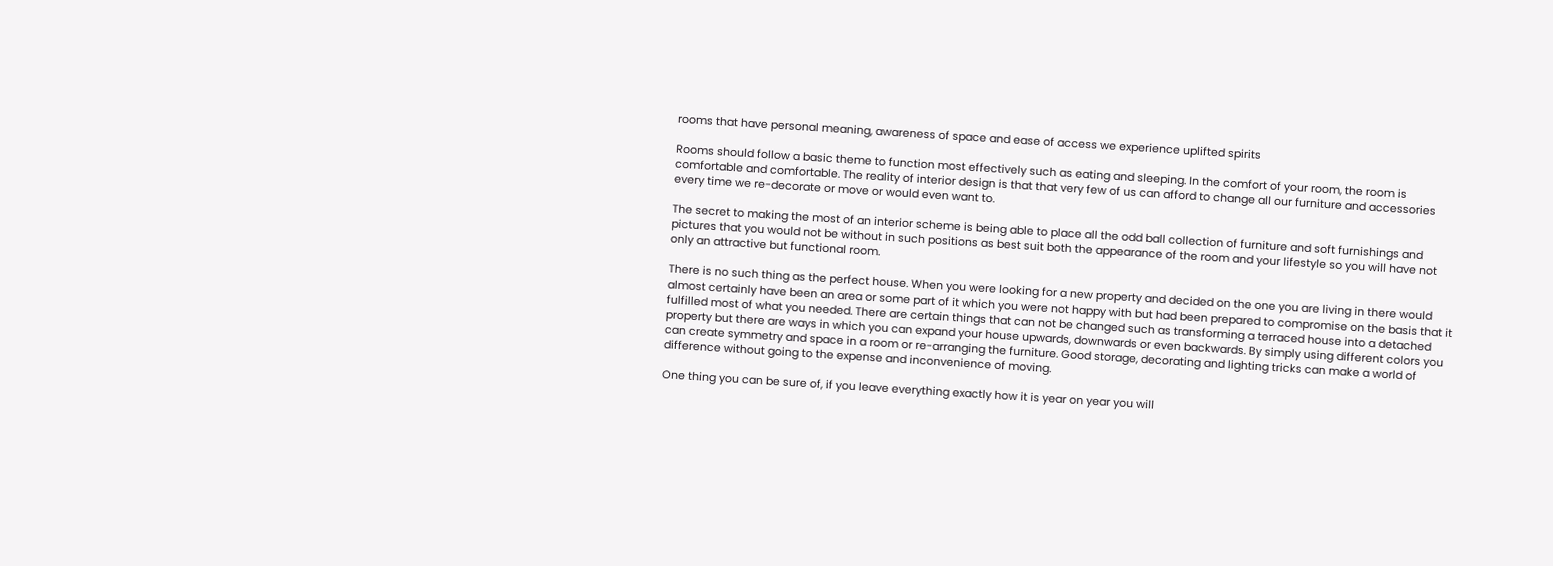rooms that have personal meaning, awareness of space and ease of access we experience uplifted spirits

Rooms should follow a basic theme to function most effectively such as eating and sleeping. In the comfort of your room, the room is comfortable and comfortable. The reality of interior design is that that very few of us can afford to change all our furniture and accessories every time we re-decorate or move or would even want to.

The secret to making the most of an interior scheme is being able to place all the odd ball collection of furniture and soft furnishings and pictures that you would not be without in such positions as best suit both the appearance of the room and your lifestyle so you will have not only an attractive but functional room.

There is no such thing as the perfect house. When you were looking for a new property and decided on the one you are living in there would almost certainly have been an area or some part of it which you were not happy with but had been prepared to compromise on the basis that it fulfilled most of what you needed. There are certain things that can not be changed such as transforming a terraced house into a detached property but there are ways in which you can expand your house upwards, downwards or even backwards. By simply using different colors you can create symmetry and space in a room or re-arranging the furniture. Good storage, decorating and lighting tricks can make a world of difference without going to the expense and inconvenience of moving.

One thing you can be sure of, if you leave everything exactly how it is year on year you will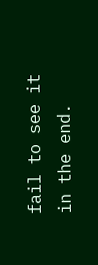fail to see it in the end.